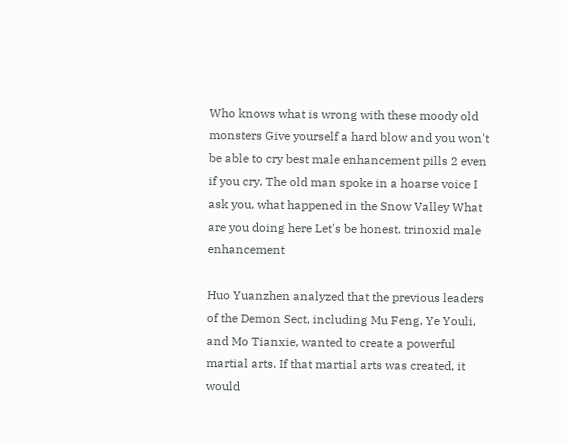Who knows what is wrong with these moody old monsters Give yourself a hard blow and you won't be able to cry best male enhancement pills 2 even if you cry. The old man spoke in a hoarse voice I ask you, what happened in the Snow Valley What are you doing here Let's be honest. trinoxid male enhancement

Huo Yuanzhen analyzed that the previous leaders of the Demon Sect, including Mu Feng, Ye Youli, and Mo Tianxie, wanted to create a powerful martial arts. If that martial arts was created, it would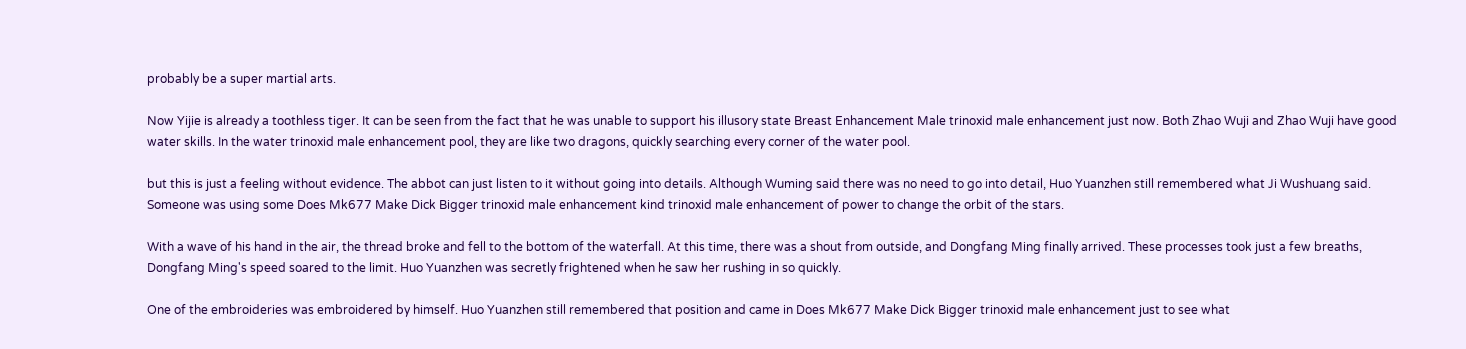probably be a super martial arts.

Now Yijie is already a toothless tiger. It can be seen from the fact that he was unable to support his illusory state Breast Enhancement Male trinoxid male enhancement just now. Both Zhao Wuji and Zhao Wuji have good water skills. In the water trinoxid male enhancement pool, they are like two dragons, quickly searching every corner of the water pool.

but this is just a feeling without evidence. The abbot can just listen to it without going into details. Although Wuming said there was no need to go into detail, Huo Yuanzhen still remembered what Ji Wushuang said. Someone was using some Does Mk677 Make Dick Bigger trinoxid male enhancement kind trinoxid male enhancement of power to change the orbit of the stars.

With a wave of his hand in the air, the thread broke and fell to the bottom of the waterfall. At this time, there was a shout from outside, and Dongfang Ming finally arrived. These processes took just a few breaths, Dongfang Ming's speed soared to the limit. Huo Yuanzhen was secretly frightened when he saw her rushing in so quickly.

One of the embroideries was embroidered by himself. Huo Yuanzhen still remembered that position and came in Does Mk677 Make Dick Bigger trinoxid male enhancement just to see what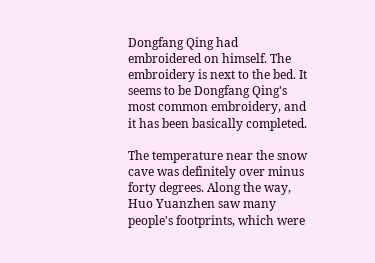Dongfang Qing had embroidered on himself. The embroidery is next to the bed. It seems to be Dongfang Qing's most common embroidery, and it has been basically completed.

The temperature near the snow cave was definitely over minus forty degrees. Along the way, Huo Yuanzhen saw many people's footprints, which were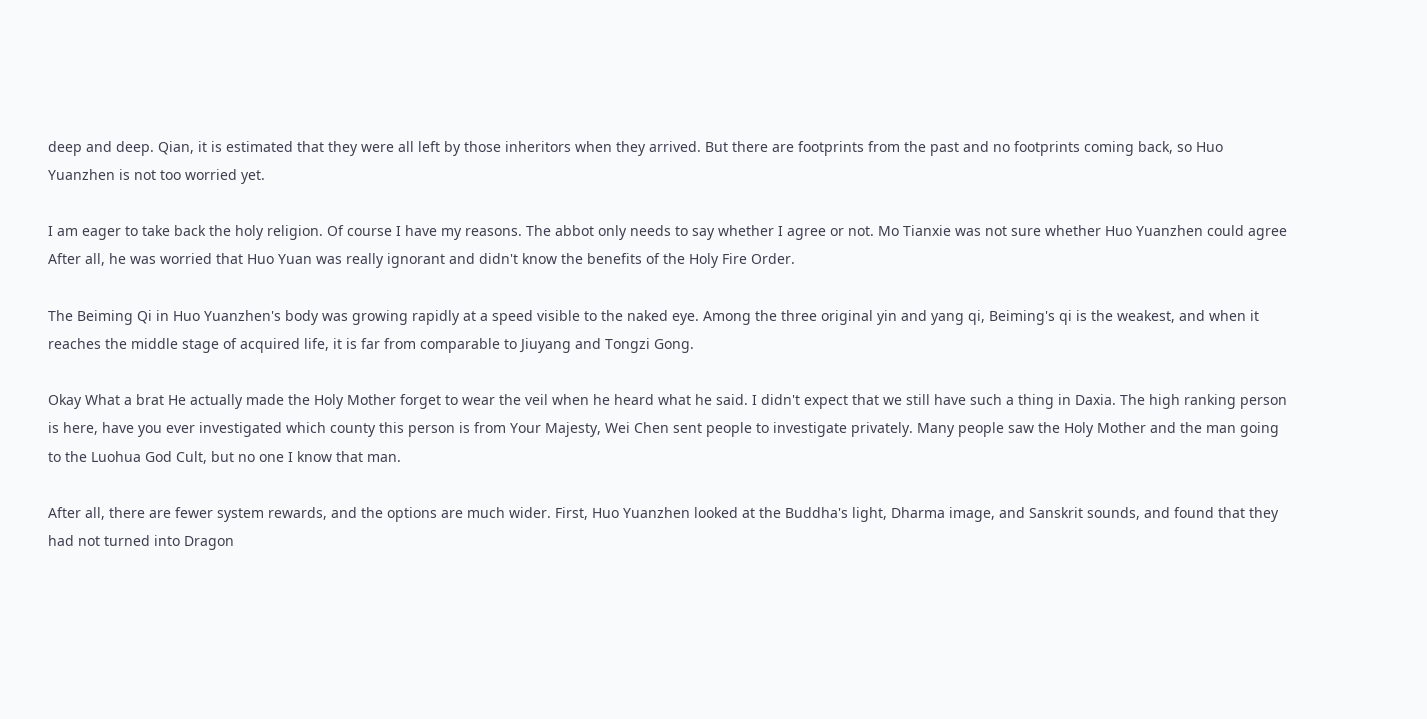deep and deep. Qian, it is estimated that they were all left by those inheritors when they arrived. But there are footprints from the past and no footprints coming back, so Huo Yuanzhen is not too worried yet.

I am eager to take back the holy religion. Of course I have my reasons. The abbot only needs to say whether I agree or not. Mo Tianxie was not sure whether Huo Yuanzhen could agree After all, he was worried that Huo Yuan was really ignorant and didn't know the benefits of the Holy Fire Order.

The Beiming Qi in Huo Yuanzhen's body was growing rapidly at a speed visible to the naked eye. Among the three original yin and yang qi, Beiming's qi is the weakest, and when it reaches the middle stage of acquired life, it is far from comparable to Jiuyang and Tongzi Gong.

Okay What a brat He actually made the Holy Mother forget to wear the veil when he heard what he said. I didn't expect that we still have such a thing in Daxia. The high ranking person is here, have you ever investigated which county this person is from Your Majesty, Wei Chen sent people to investigate privately. Many people saw the Holy Mother and the man going to the Luohua God Cult, but no one I know that man.

After all, there are fewer system rewards, and the options are much wider. First, Huo Yuanzhen looked at the Buddha's light, Dharma image, and Sanskrit sounds, and found that they had not turned into Dragon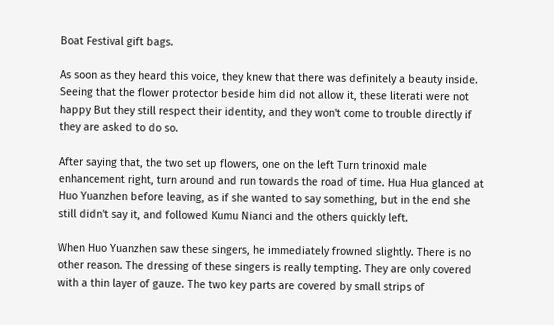Boat Festival gift bags.

As soon as they heard this voice, they knew that there was definitely a beauty inside. Seeing that the flower protector beside him did not allow it, these literati were not happy But they still respect their identity, and they won't come to trouble directly if they are asked to do so.

After saying that, the two set up flowers, one on the left Turn trinoxid male enhancement right, turn around and run towards the road of time. Hua Hua glanced at Huo Yuanzhen before leaving, as if she wanted to say something, but in the end she still didn't say it, and followed Kumu Nianci and the others quickly left.

When Huo Yuanzhen saw these singers, he immediately frowned slightly. There is no other reason. The dressing of these singers is really tempting. They are only covered with a thin layer of gauze. The two key parts are covered by small strips of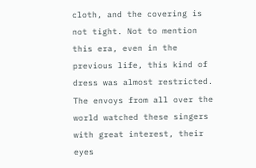cloth, and the covering is not tight. Not to mention this era, even in the previous life, this kind of dress was almost restricted. The envoys from all over the world watched these singers with great interest, their eyes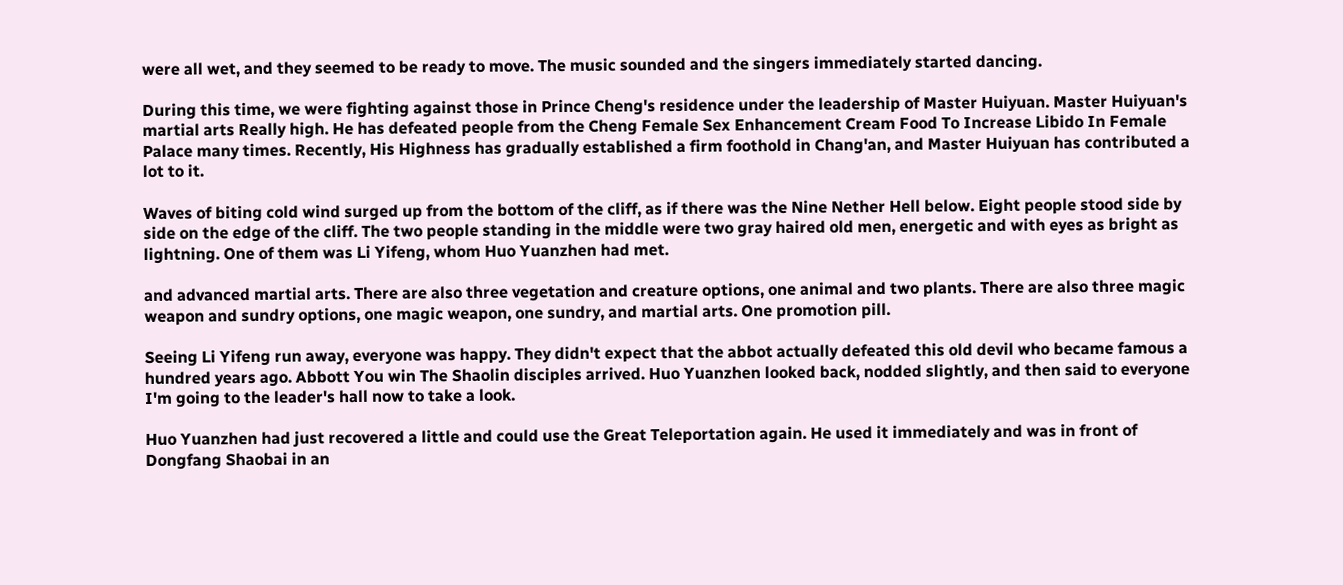were all wet, and they seemed to be ready to move. The music sounded and the singers immediately started dancing.

During this time, we were fighting against those in Prince Cheng's residence under the leadership of Master Huiyuan. Master Huiyuan's martial arts Really high. He has defeated people from the Cheng Female Sex Enhancement Cream Food To Increase Libido In Female Palace many times. Recently, His Highness has gradually established a firm foothold in Chang'an, and Master Huiyuan has contributed a lot to it.

Waves of biting cold wind surged up from the bottom of the cliff, as if there was the Nine Nether Hell below. Eight people stood side by side on the edge of the cliff. The two people standing in the middle were two gray haired old men, energetic and with eyes as bright as lightning. One of them was Li Yifeng, whom Huo Yuanzhen had met.

and advanced martial arts. There are also three vegetation and creature options, one animal and two plants. There are also three magic weapon and sundry options, one magic weapon, one sundry, and martial arts. One promotion pill.

Seeing Li Yifeng run away, everyone was happy. They didn't expect that the abbot actually defeated this old devil who became famous a hundred years ago. Abbott You win The Shaolin disciples arrived. Huo Yuanzhen looked back, nodded slightly, and then said to everyone I'm going to the leader's hall now to take a look.

Huo Yuanzhen had just recovered a little and could use the Great Teleportation again. He used it immediately and was in front of Dongfang Shaobai in an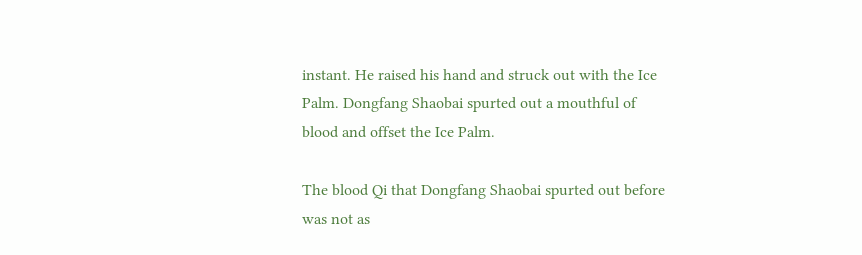instant. He raised his hand and struck out with the Ice Palm. Dongfang Shaobai spurted out a mouthful of blood and offset the Ice Palm.

The blood Qi that Dongfang Shaobai spurted out before was not as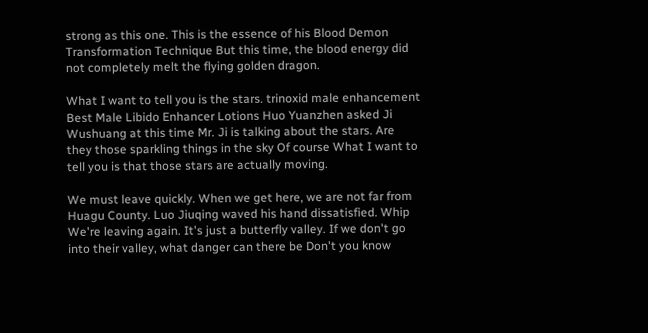strong as this one. This is the essence of his Blood Demon Transformation Technique But this time, the blood energy did not completely melt the flying golden dragon.

What I want to tell you is the stars. trinoxid male enhancement Best Male Libido Enhancer Lotions Huo Yuanzhen asked Ji Wushuang at this time Mr. Ji is talking about the stars. Are they those sparkling things in the sky Of course What I want to tell you is that those stars are actually moving.

We must leave quickly. When we get here, we are not far from Huagu County. Luo Jiuqing waved his hand dissatisfied. Whip We're leaving again. It's just a butterfly valley. If we don't go into their valley, what danger can there be Don't you know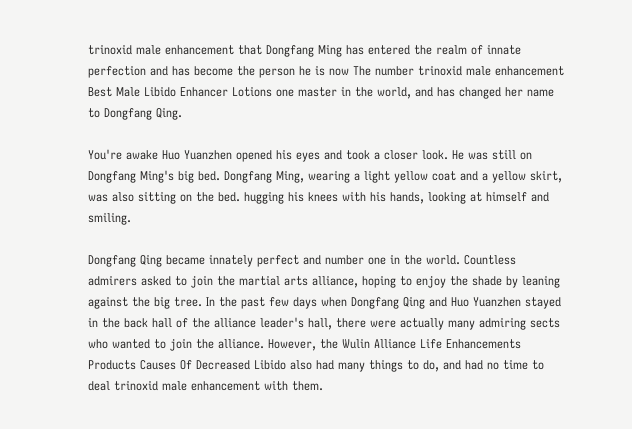trinoxid male enhancement that Dongfang Ming has entered the realm of innate perfection and has become the person he is now The number trinoxid male enhancement Best Male Libido Enhancer Lotions one master in the world, and has changed her name to Dongfang Qing.

You're awake Huo Yuanzhen opened his eyes and took a closer look. He was still on Dongfang Ming's big bed. Dongfang Ming, wearing a light yellow coat and a yellow skirt, was also sitting on the bed. hugging his knees with his hands, looking at himself and smiling.

Dongfang Qing became innately perfect and number one in the world. Countless admirers asked to join the martial arts alliance, hoping to enjoy the shade by leaning against the big tree. In the past few days when Dongfang Qing and Huo Yuanzhen stayed in the back hall of the alliance leader's hall, there were actually many admiring sects who wanted to join the alliance. However, the Wulin Alliance Life Enhancements Products Causes Of Decreased Libido also had many things to do, and had no time to deal trinoxid male enhancement with them.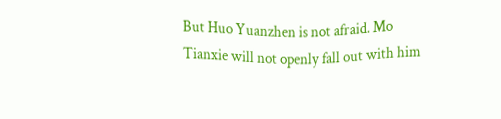But Huo Yuanzhen is not afraid. Mo Tianxie will not openly fall out with him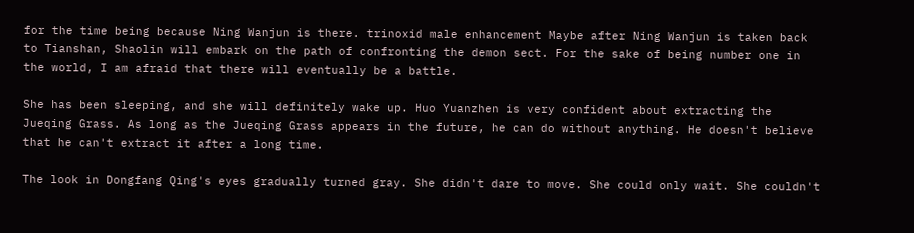for the time being because Ning Wanjun is there. trinoxid male enhancement Maybe after Ning Wanjun is taken back to Tianshan, Shaolin will embark on the path of confronting the demon sect. For the sake of being number one in the world, I am afraid that there will eventually be a battle.

She has been sleeping, and she will definitely wake up. Huo Yuanzhen is very confident about extracting the Jueqing Grass. As long as the Jueqing Grass appears in the future, he can do without anything. He doesn't believe that he can't extract it after a long time.

The look in Dongfang Qing's eyes gradually turned gray. She didn't dare to move. She could only wait. She couldn't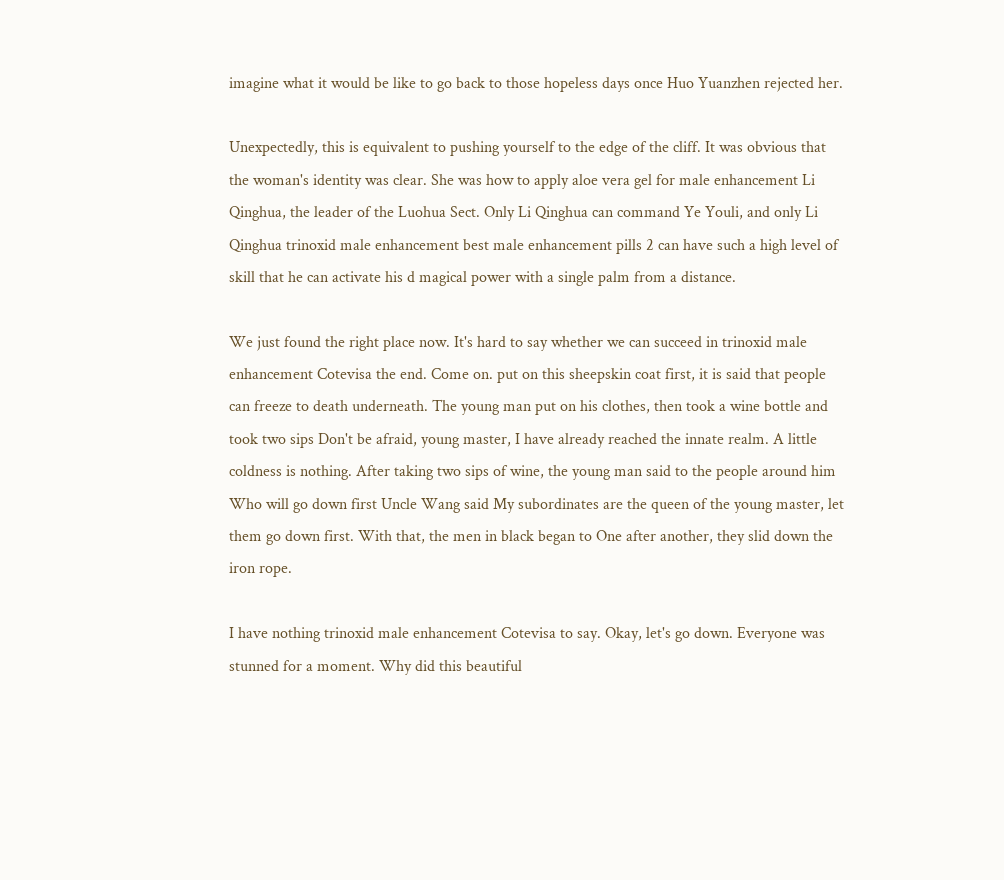imagine what it would be like to go back to those hopeless days once Huo Yuanzhen rejected her.

Unexpectedly, this is equivalent to pushing yourself to the edge of the cliff. It was obvious that the woman's identity was clear. She was how to apply aloe vera gel for male enhancement Li Qinghua, the leader of the Luohua Sect. Only Li Qinghua can command Ye Youli, and only Li Qinghua trinoxid male enhancement best male enhancement pills 2 can have such a high level of skill that he can activate his d magical power with a single palm from a distance.

We just found the right place now. It's hard to say whether we can succeed in trinoxid male enhancement Cotevisa the end. Come on. put on this sheepskin coat first, it is said that people can freeze to death underneath. The young man put on his clothes, then took a wine bottle and took two sips Don't be afraid, young master, I have already reached the innate realm. A little coldness is nothing. After taking two sips of wine, the young man said to the people around him Who will go down first Uncle Wang said My subordinates are the queen of the young master, let them go down first. With that, the men in black began to One after another, they slid down the iron rope.

I have nothing trinoxid male enhancement Cotevisa to say. Okay, let's go down. Everyone was stunned for a moment. Why did this beautiful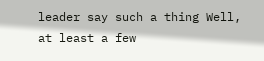leader say such a thing Well, at least a few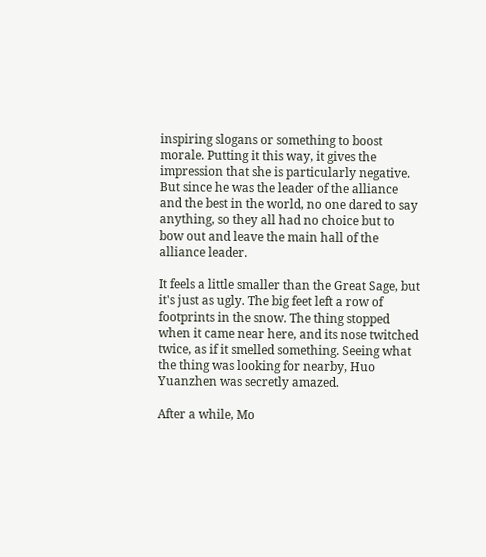inspiring slogans or something to boost morale. Putting it this way, it gives the impression that she is particularly negative. But since he was the leader of the alliance and the best in the world, no one dared to say anything, so they all had no choice but to bow out and leave the main hall of the alliance leader.

It feels a little smaller than the Great Sage, but it's just as ugly. The big feet left a row of footprints in the snow. The thing stopped when it came near here, and its nose twitched twice, as if it smelled something. Seeing what the thing was looking for nearby, Huo Yuanzhen was secretly amazed.

After a while, Mo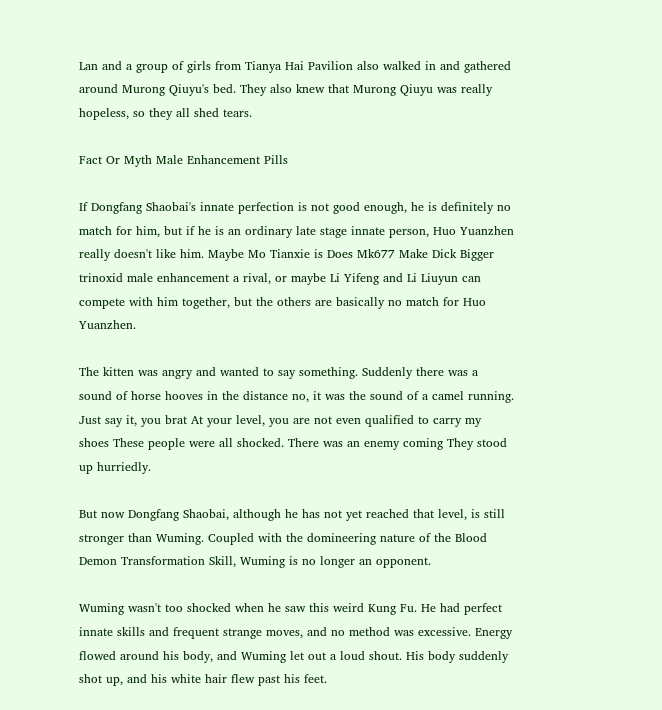Lan and a group of girls from Tianya Hai Pavilion also walked in and gathered around Murong Qiuyu's bed. They also knew that Murong Qiuyu was really hopeless, so they all shed tears.

Fact Or Myth Male Enhancement Pills

If Dongfang Shaobai's innate perfection is not good enough, he is definitely no match for him, but if he is an ordinary late stage innate person, Huo Yuanzhen really doesn't like him. Maybe Mo Tianxie is Does Mk677 Make Dick Bigger trinoxid male enhancement a rival, or maybe Li Yifeng and Li Liuyun can compete with him together, but the others are basically no match for Huo Yuanzhen.

The kitten was angry and wanted to say something. Suddenly there was a sound of horse hooves in the distance no, it was the sound of a camel running. Just say it, you brat At your level, you are not even qualified to carry my shoes These people were all shocked. There was an enemy coming They stood up hurriedly.

But now Dongfang Shaobai, although he has not yet reached that level, is still stronger than Wuming. Coupled with the domineering nature of the Blood Demon Transformation Skill, Wuming is no longer an opponent.

Wuming wasn't too shocked when he saw this weird Kung Fu. He had perfect innate skills and frequent strange moves, and no method was excessive. Energy flowed around his body, and Wuming let out a loud shout. His body suddenly shot up, and his white hair flew past his feet.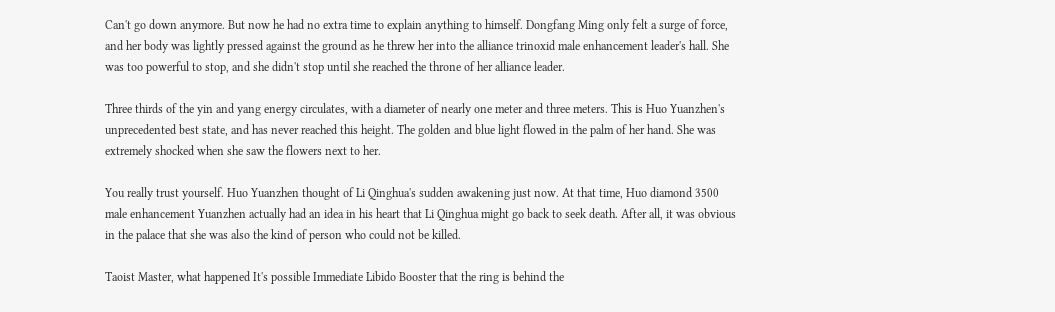Can't go down anymore. But now he had no extra time to explain anything to himself. Dongfang Ming only felt a surge of force, and her body was lightly pressed against the ground as he threw her into the alliance trinoxid male enhancement leader's hall. She was too powerful to stop, and she didn't stop until she reached the throne of her alliance leader.

Three thirds of the yin and yang energy circulates, with a diameter of nearly one meter and three meters. This is Huo Yuanzhen's unprecedented best state, and has never reached this height. The golden and blue light flowed in the palm of her hand. She was extremely shocked when she saw the flowers next to her.

You really trust yourself. Huo Yuanzhen thought of Li Qinghua's sudden awakening just now. At that time, Huo diamond 3500 male enhancement Yuanzhen actually had an idea in his heart that Li Qinghua might go back to seek death. After all, it was obvious in the palace that she was also the kind of person who could not be killed.

Taoist Master, what happened It's possible Immediate Libido Booster that the ring is behind the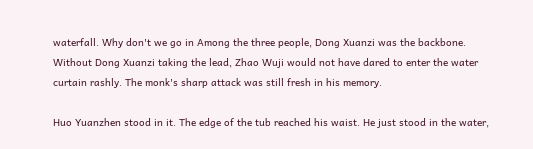waterfall. Why don't we go in Among the three people, Dong Xuanzi was the backbone. Without Dong Xuanzi taking the lead, Zhao Wuji would not have dared to enter the water curtain rashly. The monk's sharp attack was still fresh in his memory.

Huo Yuanzhen stood in it. The edge of the tub reached his waist. He just stood in the water,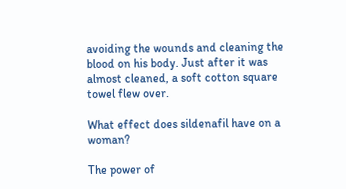avoiding the wounds and cleaning the blood on his body. Just after it was almost cleaned, a soft cotton square towel flew over.

What effect does sildenafil have on a woman?

The power of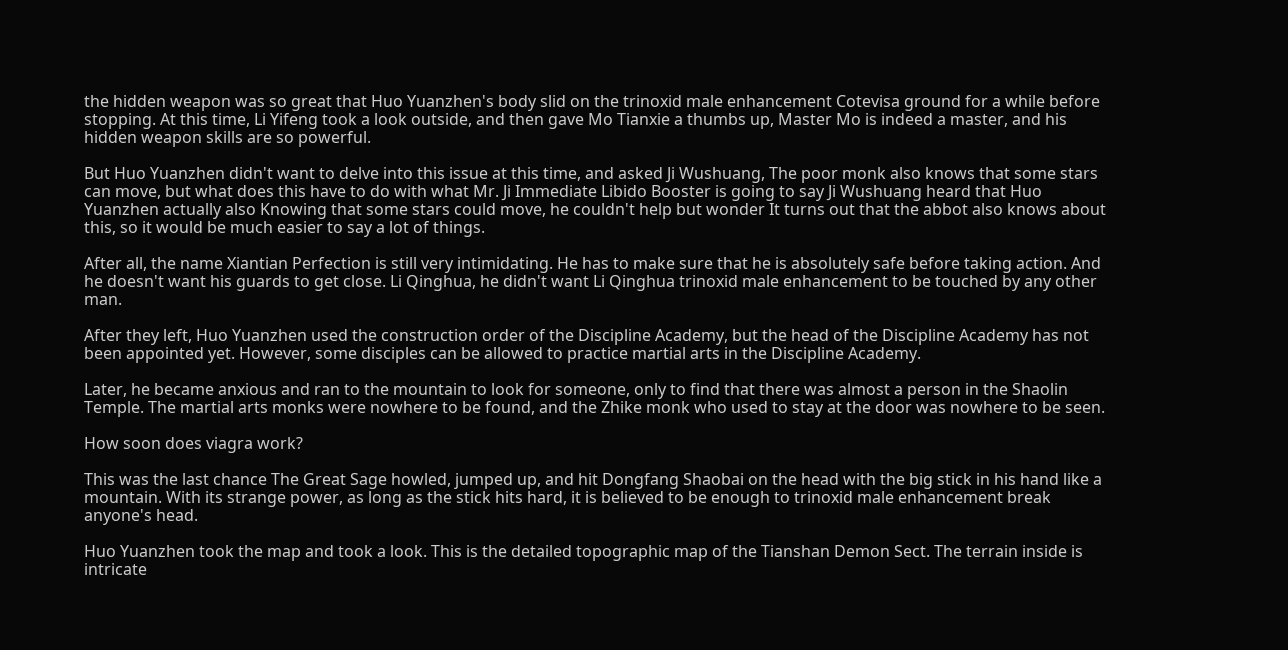the hidden weapon was so great that Huo Yuanzhen's body slid on the trinoxid male enhancement Cotevisa ground for a while before stopping. At this time, Li Yifeng took a look outside, and then gave Mo Tianxie a thumbs up, Master Mo is indeed a master, and his hidden weapon skills are so powerful.

But Huo Yuanzhen didn't want to delve into this issue at this time, and asked Ji Wushuang, The poor monk also knows that some stars can move, but what does this have to do with what Mr. Ji Immediate Libido Booster is going to say Ji Wushuang heard that Huo Yuanzhen actually also Knowing that some stars could move, he couldn't help but wonder It turns out that the abbot also knows about this, so it would be much easier to say a lot of things.

After all, the name Xiantian Perfection is still very intimidating. He has to make sure that he is absolutely safe before taking action. And he doesn't want his guards to get close. Li Qinghua, he didn't want Li Qinghua trinoxid male enhancement to be touched by any other man.

After they left, Huo Yuanzhen used the construction order of the Discipline Academy, but the head of the Discipline Academy has not been appointed yet. However, some disciples can be allowed to practice martial arts in the Discipline Academy.

Later, he became anxious and ran to the mountain to look for someone, only to find that there was almost a person in the Shaolin Temple. The martial arts monks were nowhere to be found, and the Zhike monk who used to stay at the door was nowhere to be seen.

How soon does viagra work?

This was the last chance The Great Sage howled, jumped up, and hit Dongfang Shaobai on the head with the big stick in his hand like a mountain. With its strange power, as long as the stick hits hard, it is believed to be enough to trinoxid male enhancement break anyone's head.

Huo Yuanzhen took the map and took a look. This is the detailed topographic map of the Tianshan Demon Sect. The terrain inside is intricate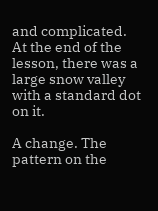and complicated. At the end of the lesson, there was a large snow valley with a standard dot on it.

A change. The pattern on the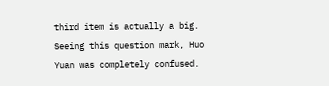third item is actually a big. Seeing this question mark, Huo Yuan was completely confused.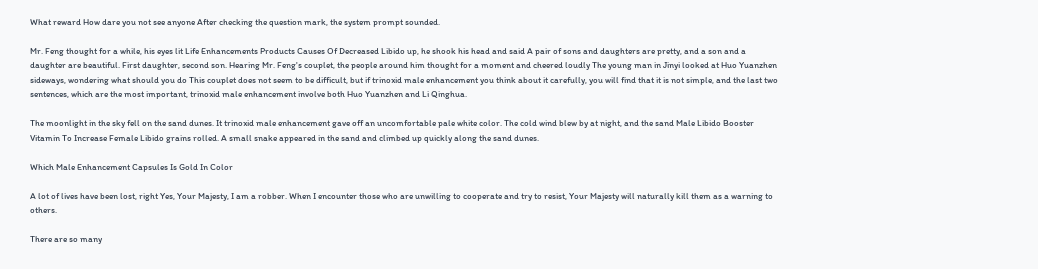What reward How dare you not see anyone After checking the question mark, the system prompt sounded.

Mr. Feng thought for a while, his eyes lit Life Enhancements Products Causes Of Decreased Libido up, he shook his head and said A pair of sons and daughters are pretty, and a son and a daughter are beautiful. First daughter, second son. Hearing Mr. Feng's couplet, the people around him thought for a moment and cheered loudly The young man in Jinyi looked at Huo Yuanzhen sideways, wondering what should you do This couplet does not seem to be difficult, but if trinoxid male enhancement you think about it carefully, you will find that it is not simple, and the last two sentences, which are the most important, trinoxid male enhancement involve both Huo Yuanzhen and Li Qinghua.

The moonlight in the sky fell on the sand dunes. It trinoxid male enhancement gave off an uncomfortable pale white color. The cold wind blew by at night, and the sand Male Libido Booster Vitamin To Increase Female Libido grains rolled. A small snake appeared in the sand and climbed up quickly along the sand dunes.

Which Male Enhancement Capsules Is Gold In Color

A lot of lives have been lost, right Yes, Your Majesty, I am a robber. When I encounter those who are unwilling to cooperate and try to resist, Your Majesty will naturally kill them as a warning to others.

There are so many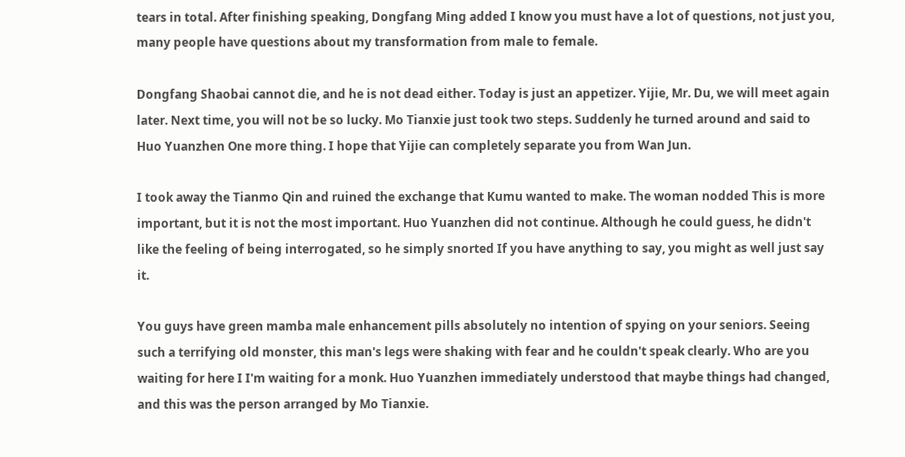tears in total. After finishing speaking, Dongfang Ming added I know you must have a lot of questions, not just you, many people have questions about my transformation from male to female.

Dongfang Shaobai cannot die, and he is not dead either. Today is just an appetizer. Yijie, Mr. Du, we will meet again later. Next time, you will not be so lucky. Mo Tianxie just took two steps. Suddenly he turned around and said to Huo Yuanzhen One more thing. I hope that Yijie can completely separate you from Wan Jun.

I took away the Tianmo Qin and ruined the exchange that Kumu wanted to make. The woman nodded This is more important, but it is not the most important. Huo Yuanzhen did not continue. Although he could guess, he didn't like the feeling of being interrogated, so he simply snorted If you have anything to say, you might as well just say it.

You guys have green mamba male enhancement pills absolutely no intention of spying on your seniors. Seeing such a terrifying old monster, this man's legs were shaking with fear and he couldn't speak clearly. Who are you waiting for here I I'm waiting for a monk. Huo Yuanzhen immediately understood that maybe things had changed, and this was the person arranged by Mo Tianxie.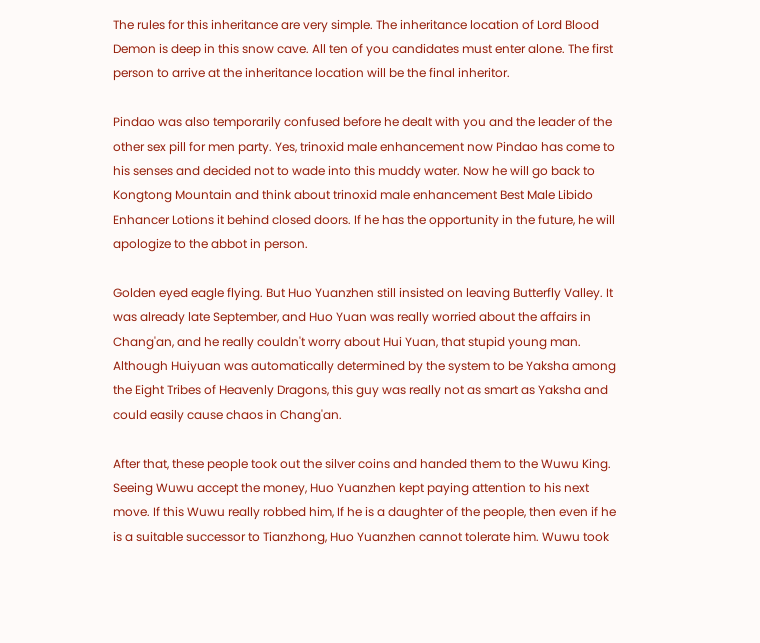The rules for this inheritance are very simple. The inheritance location of Lord Blood Demon is deep in this snow cave. All ten of you candidates must enter alone. The first person to arrive at the inheritance location will be the final inheritor.

Pindao was also temporarily confused before he dealt with you and the leader of the other sex pill for men party. Yes, trinoxid male enhancement now Pindao has come to his senses and decided not to wade into this muddy water. Now he will go back to Kongtong Mountain and think about trinoxid male enhancement Best Male Libido Enhancer Lotions it behind closed doors. If he has the opportunity in the future, he will apologize to the abbot in person.

Golden eyed eagle flying. But Huo Yuanzhen still insisted on leaving Butterfly Valley. It was already late September, and Huo Yuan was really worried about the affairs in Chang'an, and he really couldn't worry about Hui Yuan, that stupid young man. Although Huiyuan was automatically determined by the system to be Yaksha among the Eight Tribes of Heavenly Dragons, this guy was really not as smart as Yaksha and could easily cause chaos in Chang'an.

After that, these people took out the silver coins and handed them to the Wuwu King. Seeing Wuwu accept the money, Huo Yuanzhen kept paying attention to his next move. If this Wuwu really robbed him, If he is a daughter of the people, then even if he is a suitable successor to Tianzhong, Huo Yuanzhen cannot tolerate him. Wuwu took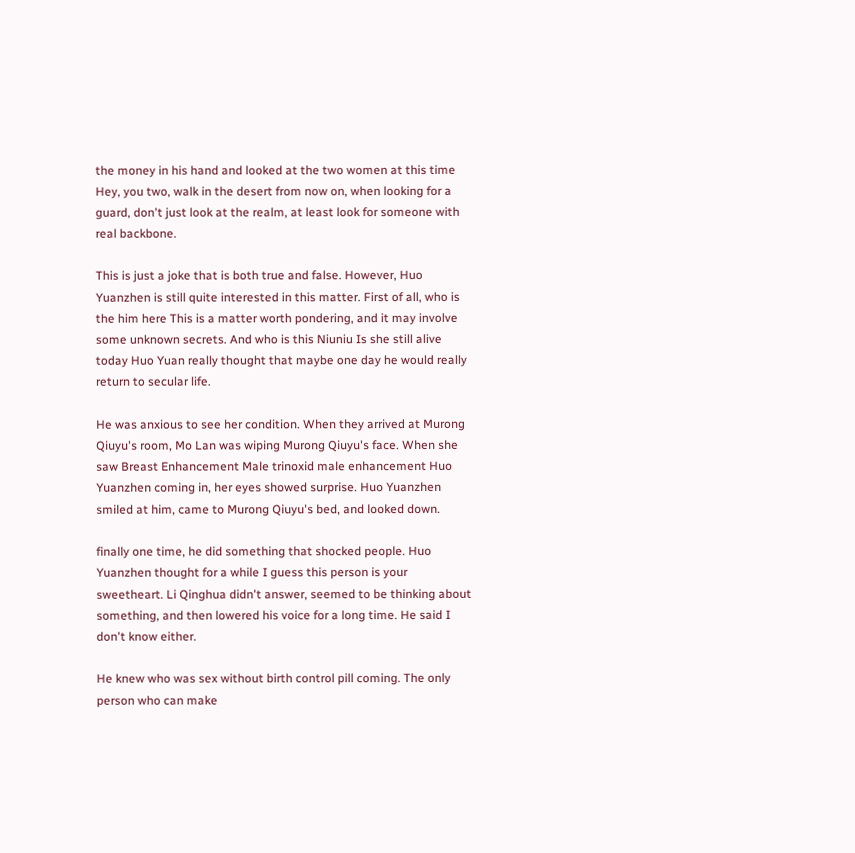the money in his hand and looked at the two women at this time Hey, you two, walk in the desert from now on, when looking for a guard, don't just look at the realm, at least look for someone with real backbone.

This is just a joke that is both true and false. However, Huo Yuanzhen is still quite interested in this matter. First of all, who is the him here This is a matter worth pondering, and it may involve some unknown secrets. And who is this Niuniu Is she still alive today Huo Yuan really thought that maybe one day he would really return to secular life.

He was anxious to see her condition. When they arrived at Murong Qiuyu's room, Mo Lan was wiping Murong Qiuyu's face. When she saw Breast Enhancement Male trinoxid male enhancement Huo Yuanzhen coming in, her eyes showed surprise. Huo Yuanzhen smiled at him, came to Murong Qiuyu's bed, and looked down.

finally one time, he did something that shocked people. Huo Yuanzhen thought for a while I guess this person is your sweetheart. Li Qinghua didn't answer, seemed to be thinking about something, and then lowered his voice for a long time. He said I don't know either.

He knew who was sex without birth control pill coming. The only person who can make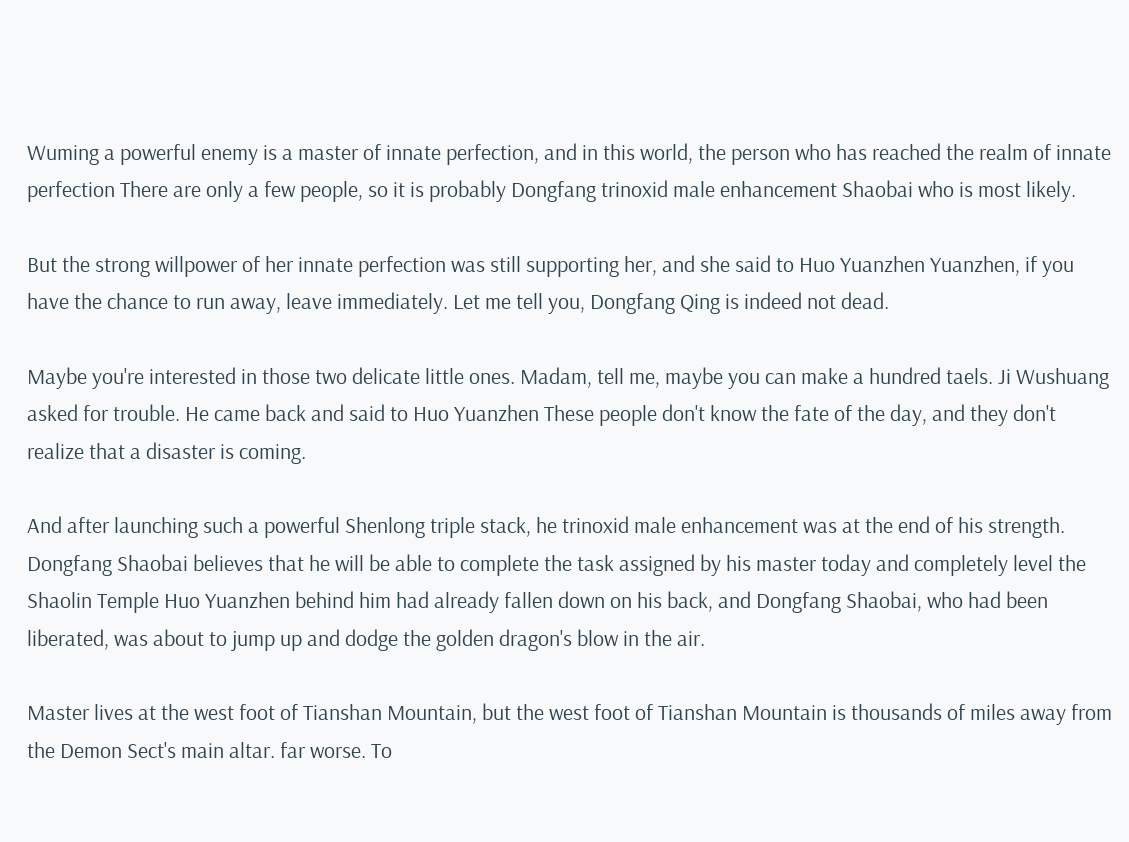Wuming a powerful enemy is a master of innate perfection, and in this world, the person who has reached the realm of innate perfection There are only a few people, so it is probably Dongfang trinoxid male enhancement Shaobai who is most likely.

But the strong willpower of her innate perfection was still supporting her, and she said to Huo Yuanzhen Yuanzhen, if you have the chance to run away, leave immediately. Let me tell you, Dongfang Qing is indeed not dead.

Maybe you're interested in those two delicate little ones. Madam, tell me, maybe you can make a hundred taels. Ji Wushuang asked for trouble. He came back and said to Huo Yuanzhen These people don't know the fate of the day, and they don't realize that a disaster is coming.

And after launching such a powerful Shenlong triple stack, he trinoxid male enhancement was at the end of his strength. Dongfang Shaobai believes that he will be able to complete the task assigned by his master today and completely level the Shaolin Temple Huo Yuanzhen behind him had already fallen down on his back, and Dongfang Shaobai, who had been liberated, was about to jump up and dodge the golden dragon's blow in the air.

Master lives at the west foot of Tianshan Mountain, but the west foot of Tianshan Mountain is thousands of miles away from the Demon Sect's main altar. far worse. To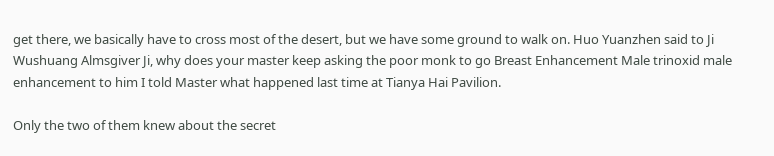get there, we basically have to cross most of the desert, but we have some ground to walk on. Huo Yuanzhen said to Ji Wushuang Almsgiver Ji, why does your master keep asking the poor monk to go Breast Enhancement Male trinoxid male enhancement to him I told Master what happened last time at Tianya Hai Pavilion.

Only the two of them knew about the secret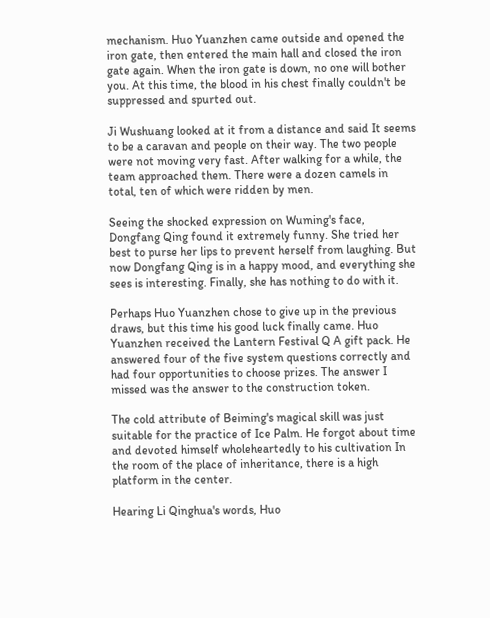mechanism. Huo Yuanzhen came outside and opened the iron gate, then entered the main hall and closed the iron gate again. When the iron gate is down, no one will bother you. At this time, the blood in his chest finally couldn't be suppressed and spurted out.

Ji Wushuang looked at it from a distance and said It seems to be a caravan and people on their way. The two people were not moving very fast. After walking for a while, the team approached them. There were a dozen camels in total, ten of which were ridden by men.

Seeing the shocked expression on Wuming's face, Dongfang Qing found it extremely funny. She tried her best to purse her lips to prevent herself from laughing. But now Dongfang Qing is in a happy mood, and everything she sees is interesting. Finally, she has nothing to do with it.

Perhaps Huo Yuanzhen chose to give up in the previous draws, but this time his good luck finally came. Huo Yuanzhen received the Lantern Festival Q A gift pack. He answered four of the five system questions correctly and had four opportunities to choose prizes. The answer I missed was the answer to the construction token.

The cold attribute of Beiming's magical skill was just suitable for the practice of Ice Palm. He forgot about time and devoted himself wholeheartedly to his cultivation In the room of the place of inheritance, there is a high platform in the center.

Hearing Li Qinghua's words, Huo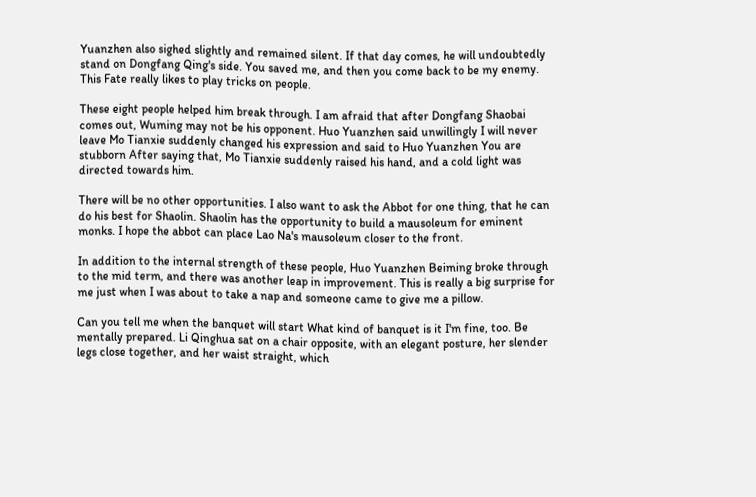Yuanzhen also sighed slightly and remained silent. If that day comes, he will undoubtedly stand on Dongfang Qing's side. You saved me, and then you come back to be my enemy. This Fate really likes to play tricks on people.

These eight people helped him break through. I am afraid that after Dongfang Shaobai comes out, Wuming may not be his opponent. Huo Yuanzhen said unwillingly I will never leave Mo Tianxie suddenly changed his expression and said to Huo Yuanzhen You are stubborn After saying that, Mo Tianxie suddenly raised his hand, and a cold light was directed towards him.

There will be no other opportunities. I also want to ask the Abbot for one thing, that he can do his best for Shaolin. Shaolin has the opportunity to build a mausoleum for eminent monks. I hope the abbot can place Lao Na's mausoleum closer to the front.

In addition to the internal strength of these people, Huo Yuanzhen Beiming broke through to the mid term, and there was another leap in improvement. This is really a big surprise for me just when I was about to take a nap and someone came to give me a pillow.

Can you tell me when the banquet will start What kind of banquet is it I'm fine, too. Be mentally prepared. Li Qinghua sat on a chair opposite, with an elegant posture, her slender legs close together, and her waist straight, which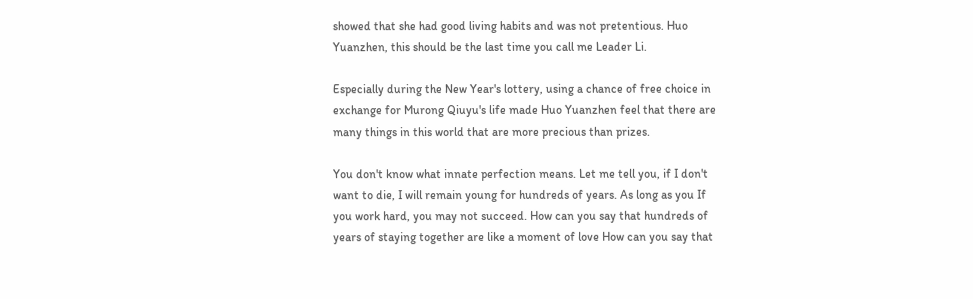showed that she had good living habits and was not pretentious. Huo Yuanzhen, this should be the last time you call me Leader Li.

Especially during the New Year's lottery, using a chance of free choice in exchange for Murong Qiuyu's life made Huo Yuanzhen feel that there are many things in this world that are more precious than prizes.

You don't know what innate perfection means. Let me tell you, if I don't want to die, I will remain young for hundreds of years. As long as you If you work hard, you may not succeed. How can you say that hundreds of years of staying together are like a moment of love How can you say that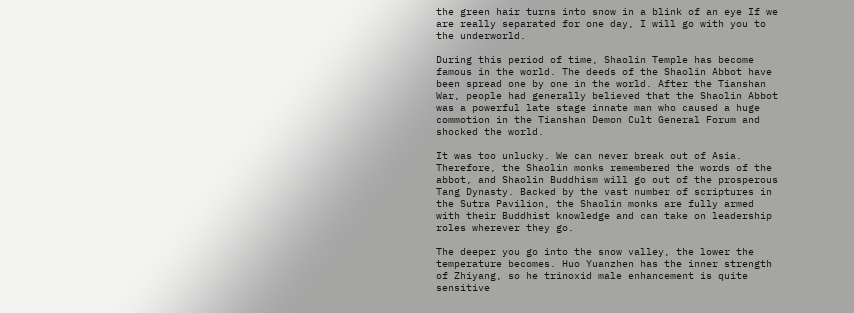the green hair turns into snow in a blink of an eye If we are really separated for one day, I will go with you to the underworld.

During this period of time, Shaolin Temple has become famous in the world. The deeds of the Shaolin Abbot have been spread one by one in the world. After the Tianshan War, people had generally believed that the Shaolin Abbot was a powerful late stage innate man who caused a huge commotion in the Tianshan Demon Cult General Forum and shocked the world.

It was too unlucky. We can never break out of Asia. Therefore, the Shaolin monks remembered the words of the abbot, and Shaolin Buddhism will go out of the prosperous Tang Dynasty. Backed by the vast number of scriptures in the Sutra Pavilion, the Shaolin monks are fully armed with their Buddhist knowledge and can take on leadership roles wherever they go.

The deeper you go into the snow valley, the lower the temperature becomes. Huo Yuanzhen has the inner strength of Zhiyang, so he trinoxid male enhancement is quite sensitive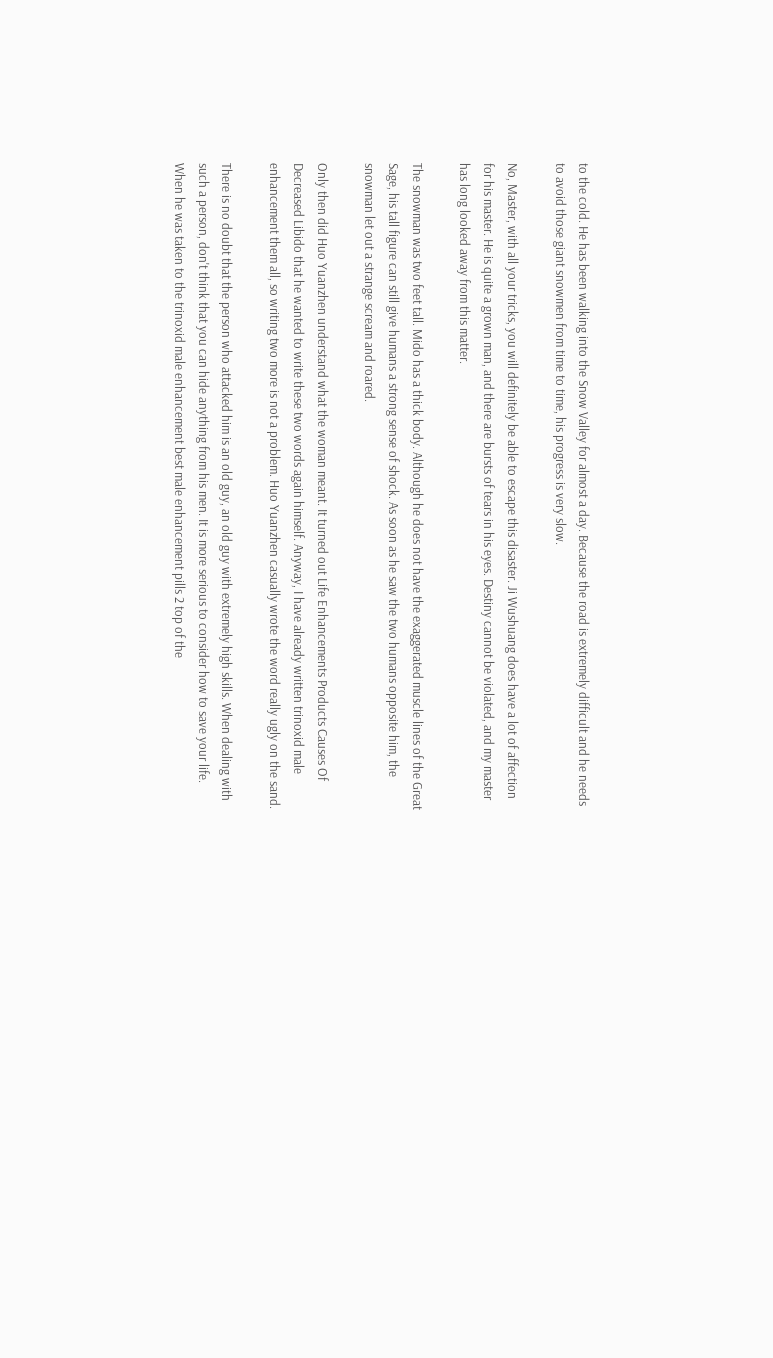to the cold. He has been walking into the Snow Valley for almost a day. Because the road is extremely difficult and he needs to avoid those giant snowmen from time to time, his progress is very slow.

No, Master, with all your tricks, you will definitely be able to escape this disaster. Ji Wushuang does have a lot of affection for his master. He is quite a grown man, and there are bursts of tears in his eyes. Destiny cannot be violated, and my master has long looked away from this matter.

The snowman was two feet tall. Mido has a thick body. Although he does not have the exaggerated muscle lines of the Great Sage, his tall figure can still give humans a strong sense of shock. As soon as he saw the two humans opposite him, the snowman let out a strange scream and roared.

Only then did Huo Yuanzhen understand what the woman meant. It turned out Life Enhancements Products Causes Of Decreased Libido that he wanted to write these two words again himself. Anyway, I have already written trinoxid male enhancement them all, so writing two more is not a problem. Huo Yuanzhen casually wrote the word really ugly on the sand.

There is no doubt that the person who attacked him is an old guy, an old guy with extremely high skills. When dealing with such a person, don't think that you can hide anything from his men. It is more serious to consider how to save your life. When he was taken to the trinoxid male enhancement best male enhancement pills 2 top of the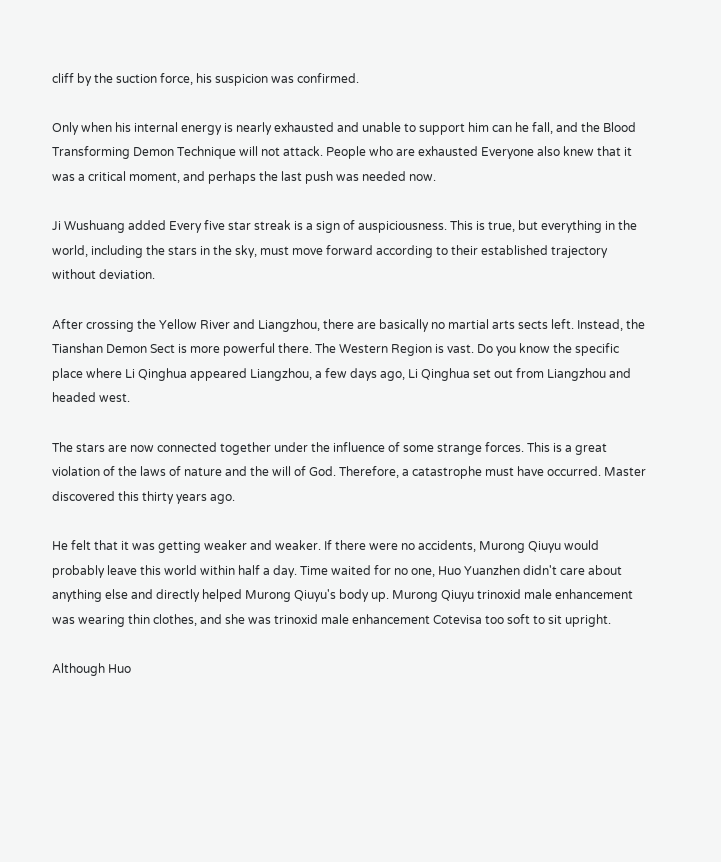cliff by the suction force, his suspicion was confirmed.

Only when his internal energy is nearly exhausted and unable to support him can he fall, and the Blood Transforming Demon Technique will not attack. People who are exhausted Everyone also knew that it was a critical moment, and perhaps the last push was needed now.

Ji Wushuang added Every five star streak is a sign of auspiciousness. This is true, but everything in the world, including the stars in the sky, must move forward according to their established trajectory without deviation.

After crossing the Yellow River and Liangzhou, there are basically no martial arts sects left. Instead, the Tianshan Demon Sect is more powerful there. The Western Region is vast. Do you know the specific place where Li Qinghua appeared Liangzhou, a few days ago, Li Qinghua set out from Liangzhou and headed west.

The stars are now connected together under the influence of some strange forces. This is a great violation of the laws of nature and the will of God. Therefore, a catastrophe must have occurred. Master discovered this thirty years ago.

He felt that it was getting weaker and weaker. If there were no accidents, Murong Qiuyu would probably leave this world within half a day. Time waited for no one, Huo Yuanzhen didn't care about anything else and directly helped Murong Qiuyu's body up. Murong Qiuyu trinoxid male enhancement was wearing thin clothes, and she was trinoxid male enhancement Cotevisa too soft to sit upright.

Although Huo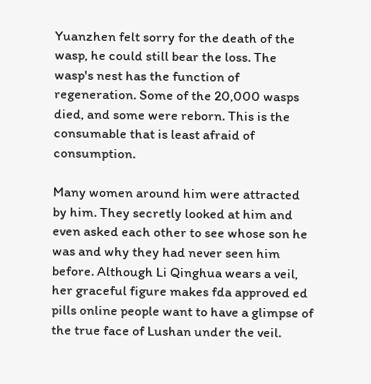Yuanzhen felt sorry for the death of the wasp, he could still bear the loss. The wasp's nest has the function of regeneration. Some of the 20,000 wasps died, and some were reborn. This is the consumable that is least afraid of consumption.

Many women around him were attracted by him. They secretly looked at him and even asked each other to see whose son he was and why they had never seen him before. Although Li Qinghua wears a veil, her graceful figure makes fda approved ed pills online people want to have a glimpse of the true face of Lushan under the veil.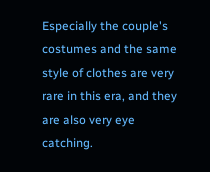Especially the couple's costumes and the same style of clothes are very rare in this era, and they are also very eye catching.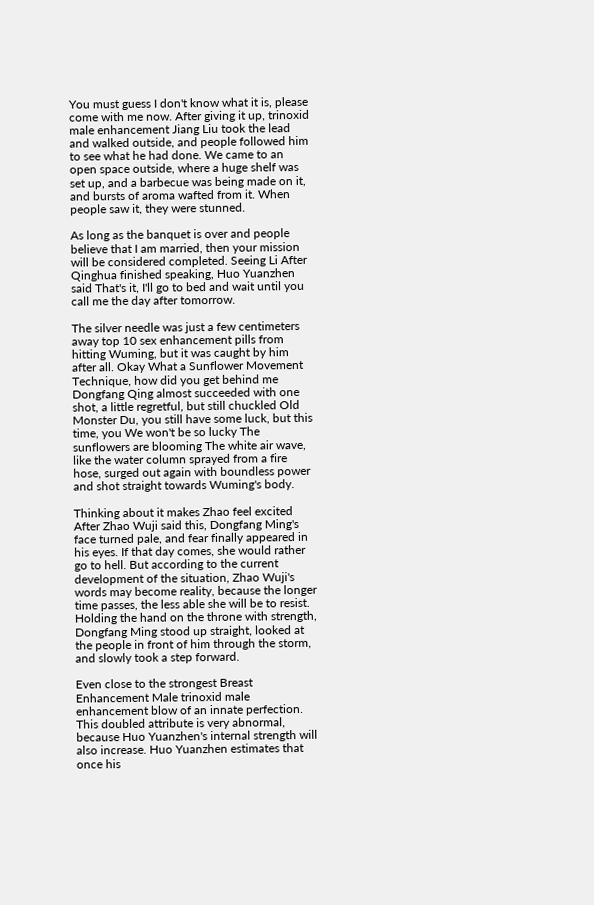You must guess I don't know what it is, please come with me now. After giving it up, trinoxid male enhancement Jiang Liu took the lead and walked outside, and people followed him to see what he had done. We came to an open space outside, where a huge shelf was set up, and a barbecue was being made on it, and bursts of aroma wafted from it. When people saw it, they were stunned.

As long as the banquet is over and people believe that I am married, then your mission will be considered completed. Seeing Li After Qinghua finished speaking, Huo Yuanzhen said That's it, I'll go to bed and wait until you call me the day after tomorrow.

The silver needle was just a few centimeters away top 10 sex enhancement pills from hitting Wuming, but it was caught by him after all. Okay What a Sunflower Movement Technique, how did you get behind me Dongfang Qing almost succeeded with one shot, a little regretful, but still chuckled Old Monster Du, you still have some luck, but this time, you We won't be so lucky The sunflowers are blooming The white air wave, like the water column sprayed from a fire hose, surged out again with boundless power and shot straight towards Wuming's body.

Thinking about it makes Zhao feel excited After Zhao Wuji said this, Dongfang Ming's face turned pale, and fear finally appeared in his eyes. If that day comes, she would rather go to hell. But according to the current development of the situation, Zhao Wuji's words may become reality, because the longer time passes, the less able she will be to resist. Holding the hand on the throne with strength, Dongfang Ming stood up straight, looked at the people in front of him through the storm, and slowly took a step forward.

Even close to the strongest Breast Enhancement Male trinoxid male enhancement blow of an innate perfection. This doubled attribute is very abnormal, because Huo Yuanzhen's internal strength will also increase. Huo Yuanzhen estimates that once his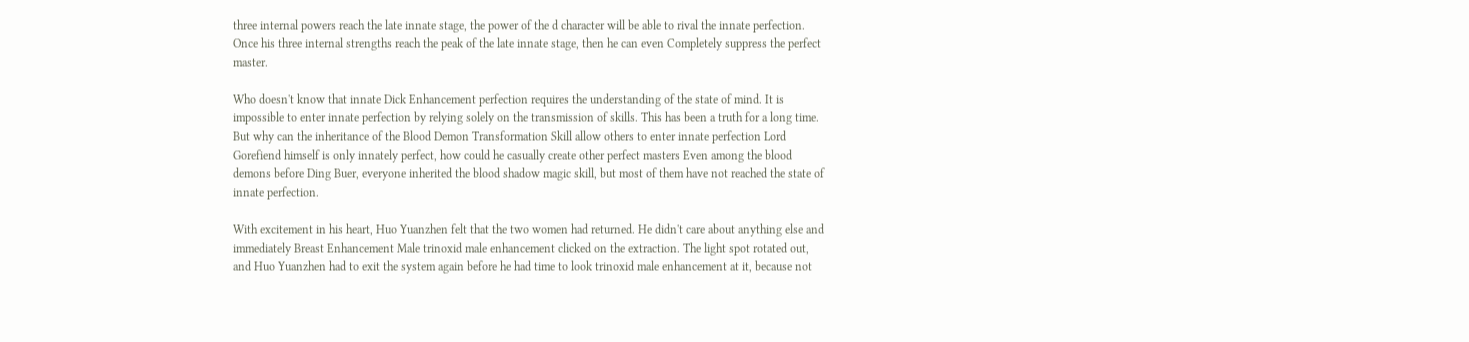three internal powers reach the late innate stage, the power of the d character will be able to rival the innate perfection. Once his three internal strengths reach the peak of the late innate stage, then he can even Completely suppress the perfect master.

Who doesn't know that innate Dick Enhancement perfection requires the understanding of the state of mind. It is impossible to enter innate perfection by relying solely on the transmission of skills. This has been a truth for a long time. But why can the inheritance of the Blood Demon Transformation Skill allow others to enter innate perfection Lord Gorefiend himself is only innately perfect, how could he casually create other perfect masters Even among the blood demons before Ding Buer, everyone inherited the blood shadow magic skill, but most of them have not reached the state of innate perfection.

With excitement in his heart, Huo Yuanzhen felt that the two women had returned. He didn't care about anything else and immediately Breast Enhancement Male trinoxid male enhancement clicked on the extraction. The light spot rotated out, and Huo Yuanzhen had to exit the system again before he had time to look trinoxid male enhancement at it, because not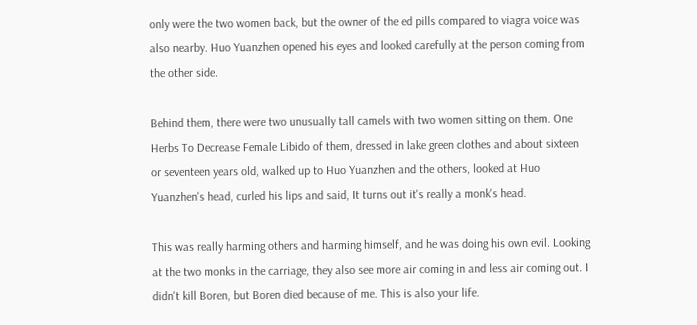only were the two women back, but the owner of the ed pills compared to viagra voice was also nearby. Huo Yuanzhen opened his eyes and looked carefully at the person coming from the other side.

Behind them, there were two unusually tall camels with two women sitting on them. One Herbs To Decrease Female Libido of them, dressed in lake green clothes and about sixteen or seventeen years old, walked up to Huo Yuanzhen and the others, looked at Huo Yuanzhen's head, curled his lips and said, It turns out it's really a monk's head.

This was really harming others and harming himself, and he was doing his own evil. Looking at the two monks in the carriage, they also see more air coming in and less air coming out. I didn't kill Boren, but Boren died because of me. This is also your life.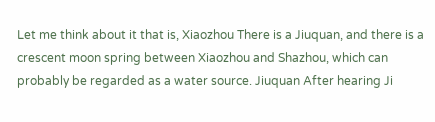Let me think about it that is, Xiaozhou There is a Jiuquan, and there is a crescent moon spring between Xiaozhou and Shazhou, which can probably be regarded as a water source. Jiuquan After hearing Ji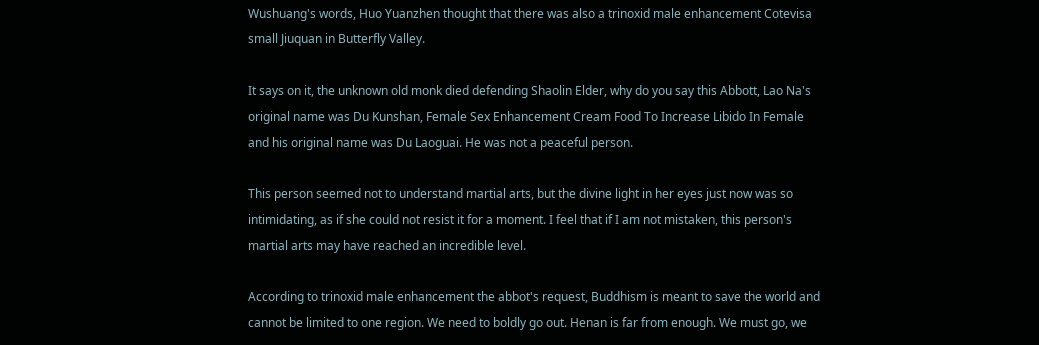Wushuang's words, Huo Yuanzhen thought that there was also a trinoxid male enhancement Cotevisa small Jiuquan in Butterfly Valley.

It says on it, the unknown old monk died defending Shaolin Elder, why do you say this Abbott, Lao Na's original name was Du Kunshan, Female Sex Enhancement Cream Food To Increase Libido In Female and his original name was Du Laoguai. He was not a peaceful person.

This person seemed not to understand martial arts, but the divine light in her eyes just now was so intimidating, as if she could not resist it for a moment. I feel that if I am not mistaken, this person's martial arts may have reached an incredible level.

According to trinoxid male enhancement the abbot's request, Buddhism is meant to save the world and cannot be limited to one region. We need to boldly go out. Henan is far from enough. We must go, we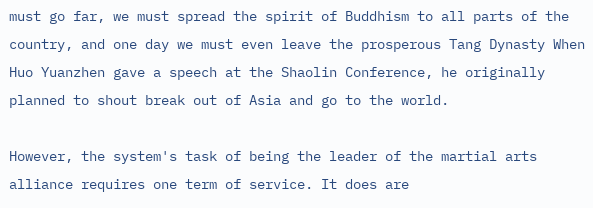must go far, we must spread the spirit of Buddhism to all parts of the country, and one day we must even leave the prosperous Tang Dynasty When Huo Yuanzhen gave a speech at the Shaolin Conference, he originally planned to shout break out of Asia and go to the world.

However, the system's task of being the leader of the martial arts alliance requires one term of service. It does are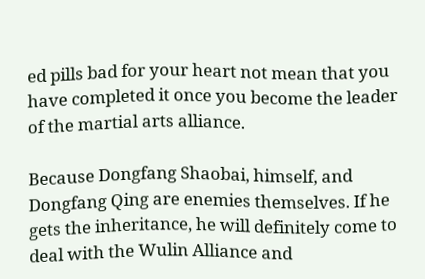ed pills bad for your heart not mean that you have completed it once you become the leader of the martial arts alliance.

Because Dongfang Shaobai, himself, and Dongfang Qing are enemies themselves. If he gets the inheritance, he will definitely come to deal with the Wulin Alliance and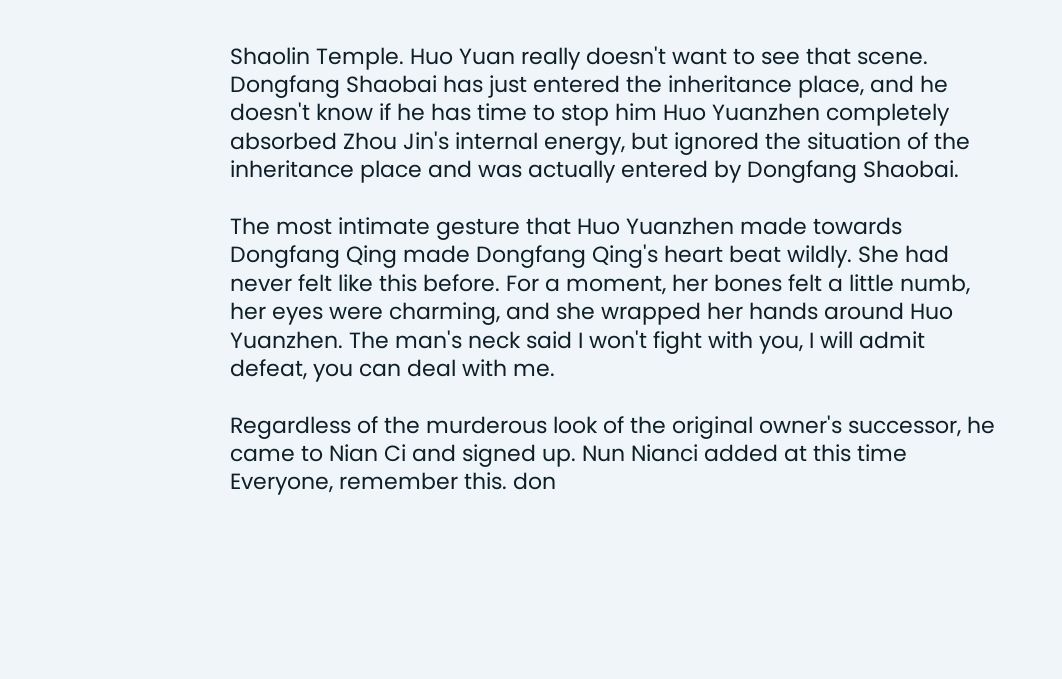Shaolin Temple. Huo Yuan really doesn't want to see that scene. Dongfang Shaobai has just entered the inheritance place, and he doesn't know if he has time to stop him Huo Yuanzhen completely absorbed Zhou Jin's internal energy, but ignored the situation of the inheritance place and was actually entered by Dongfang Shaobai.

The most intimate gesture that Huo Yuanzhen made towards Dongfang Qing made Dongfang Qing's heart beat wildly. She had never felt like this before. For a moment, her bones felt a little numb, her eyes were charming, and she wrapped her hands around Huo Yuanzhen. The man's neck said I won't fight with you, I will admit defeat, you can deal with me.

Regardless of the murderous look of the original owner's successor, he came to Nian Ci and signed up. Nun Nianci added at this time Everyone, remember this. don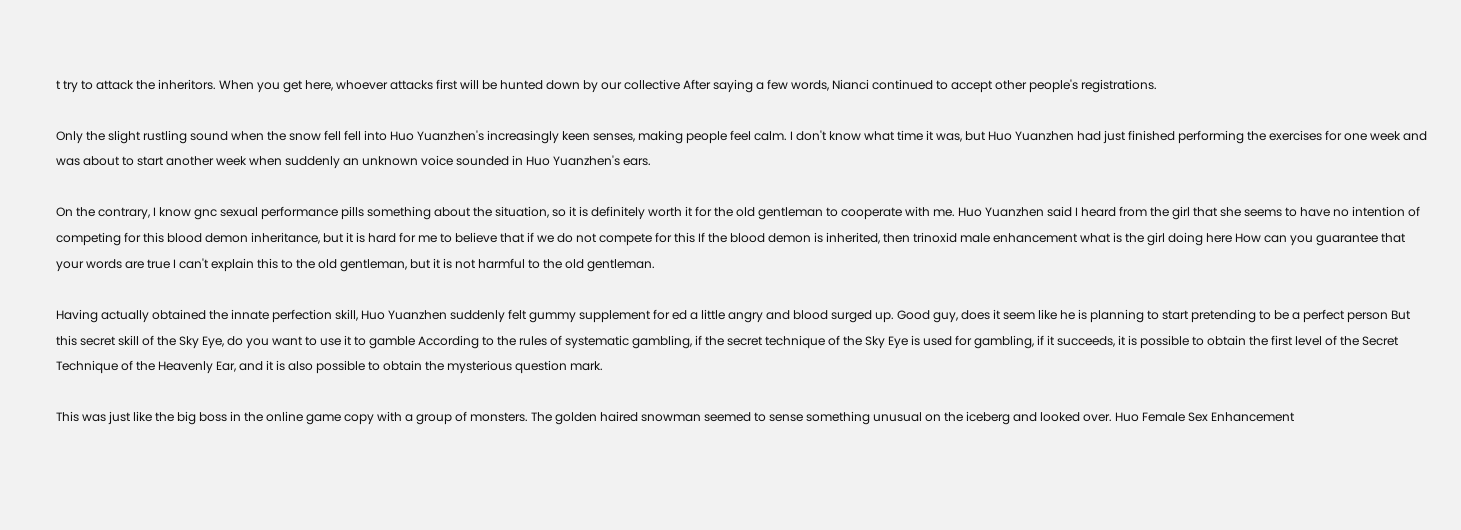t try to attack the inheritors. When you get here, whoever attacks first will be hunted down by our collective After saying a few words, Nianci continued to accept other people's registrations.

Only the slight rustling sound when the snow fell fell into Huo Yuanzhen's increasingly keen senses, making people feel calm. I don't know what time it was, but Huo Yuanzhen had just finished performing the exercises for one week and was about to start another week when suddenly an unknown voice sounded in Huo Yuanzhen's ears.

On the contrary, I know gnc sexual performance pills something about the situation, so it is definitely worth it for the old gentleman to cooperate with me. Huo Yuanzhen said I heard from the girl that she seems to have no intention of competing for this blood demon inheritance, but it is hard for me to believe that if we do not compete for this If the blood demon is inherited, then trinoxid male enhancement what is the girl doing here How can you guarantee that your words are true I can't explain this to the old gentleman, but it is not harmful to the old gentleman.

Having actually obtained the innate perfection skill, Huo Yuanzhen suddenly felt gummy supplement for ed a little angry and blood surged up. Good guy, does it seem like he is planning to start pretending to be a perfect person But this secret skill of the Sky Eye, do you want to use it to gamble According to the rules of systematic gambling, if the secret technique of the Sky Eye is used for gambling, if it succeeds, it is possible to obtain the first level of the Secret Technique of the Heavenly Ear, and it is also possible to obtain the mysterious question mark.

This was just like the big boss in the online game copy with a group of monsters. The golden haired snowman seemed to sense something unusual on the iceberg and looked over. Huo Female Sex Enhancement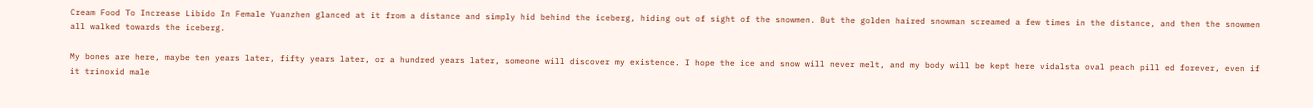Cream Food To Increase Libido In Female Yuanzhen glanced at it from a distance and simply hid behind the iceberg, hiding out of sight of the snowmen. But the golden haired snowman screamed a few times in the distance, and then the snowmen all walked towards the iceberg.

My bones are here, maybe ten years later, fifty years later, or a hundred years later, someone will discover my existence. I hope the ice and snow will never melt, and my body will be kept here vidalsta oval peach pill ed forever, even if it trinoxid male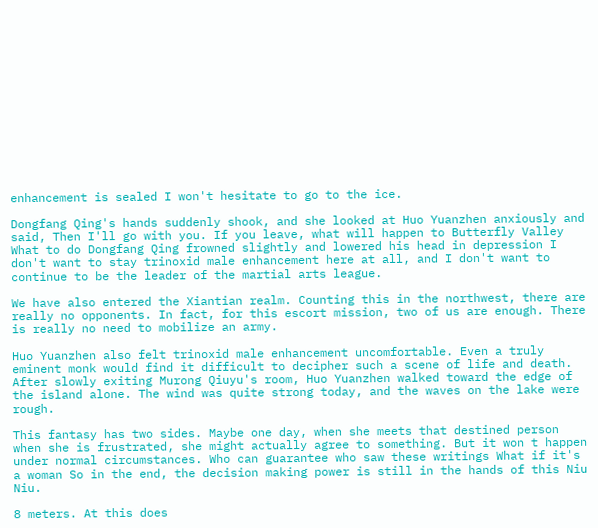enhancement is sealed I won't hesitate to go to the ice.

Dongfang Qing's hands suddenly shook, and she looked at Huo Yuanzhen anxiously and said, Then I'll go with you. If you leave, what will happen to Butterfly Valley What to do Dongfang Qing frowned slightly and lowered his head in depression I don't want to stay trinoxid male enhancement here at all, and I don't want to continue to be the leader of the martial arts league.

We have also entered the Xiantian realm. Counting this in the northwest, there are really no opponents. In fact, for this escort mission, two of us are enough. There is really no need to mobilize an army.

Huo Yuanzhen also felt trinoxid male enhancement uncomfortable. Even a truly eminent monk would find it difficult to decipher such a scene of life and death. After slowly exiting Murong Qiuyu's room, Huo Yuanzhen walked toward the edge of the island alone. The wind was quite strong today, and the waves on the lake were rough.

This fantasy has two sides. Maybe one day, when she meets that destined person when she is frustrated, she might actually agree to something. But it won t happen under normal circumstances. Who can guarantee who saw these writings What if it's a woman So in the end, the decision making power is still in the hands of this Niu Niu.

8 meters. At this does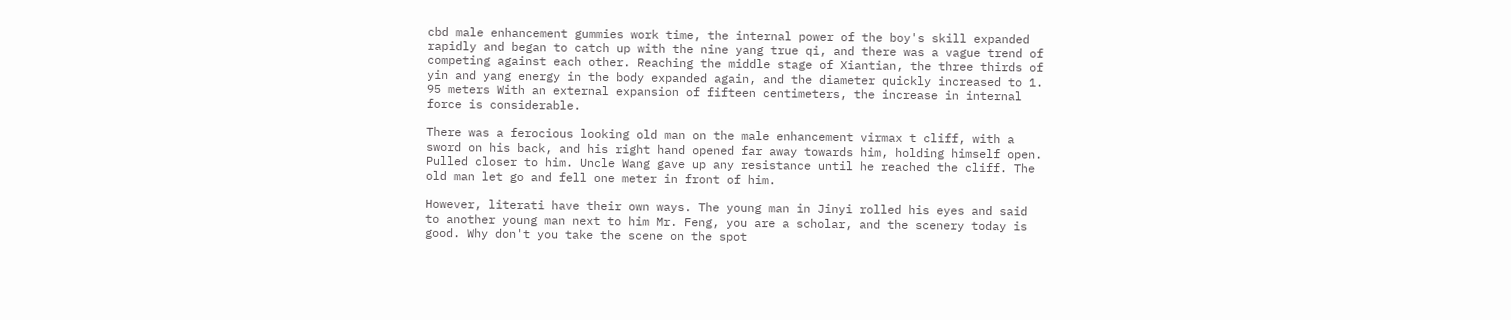cbd male enhancement gummies work time, the internal power of the boy's skill expanded rapidly and began to catch up with the nine yang true qi, and there was a vague trend of competing against each other. Reaching the middle stage of Xiantian, the three thirds of yin and yang energy in the body expanded again, and the diameter quickly increased to 1. 95 meters With an external expansion of fifteen centimeters, the increase in internal force is considerable.

There was a ferocious looking old man on the male enhancement virmax t cliff, with a sword on his back, and his right hand opened far away towards him, holding himself open. Pulled closer to him. Uncle Wang gave up any resistance until he reached the cliff. The old man let go and fell one meter in front of him.

However, literati have their own ways. The young man in Jinyi rolled his eyes and said to another young man next to him Mr. Feng, you are a scholar, and the scenery today is good. Why don't you take the scene on the spot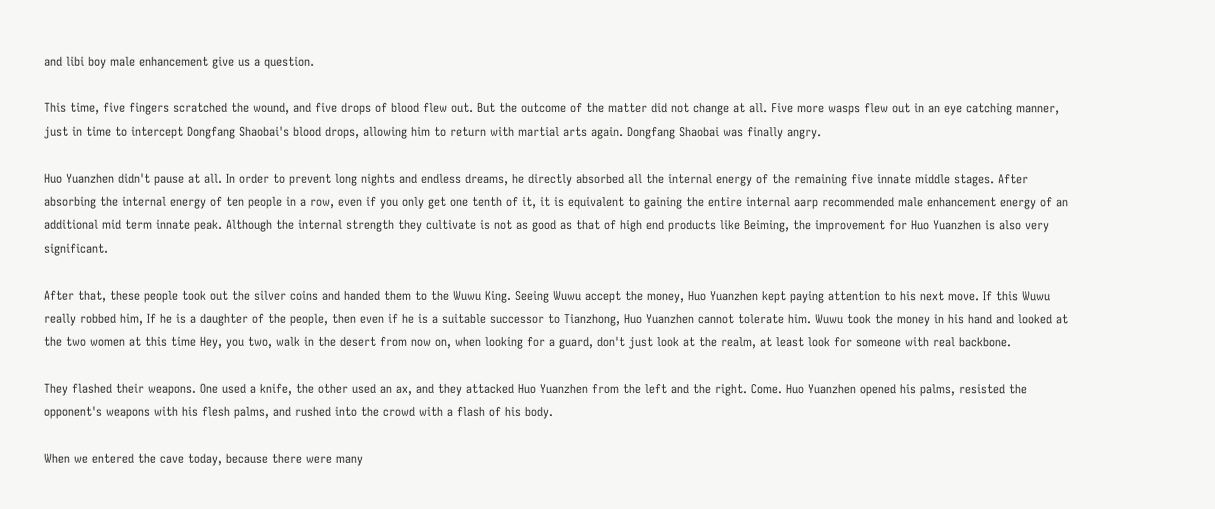and libi boy male enhancement give us a question.

This time, five fingers scratched the wound, and five drops of blood flew out. But the outcome of the matter did not change at all. Five more wasps flew out in an eye catching manner, just in time to intercept Dongfang Shaobai's blood drops, allowing him to return with martial arts again. Dongfang Shaobai was finally angry.

Huo Yuanzhen didn't pause at all. In order to prevent long nights and endless dreams, he directly absorbed all the internal energy of the remaining five innate middle stages. After absorbing the internal energy of ten people in a row, even if you only get one tenth of it, it is equivalent to gaining the entire internal aarp recommended male enhancement energy of an additional mid term innate peak. Although the internal strength they cultivate is not as good as that of high end products like Beiming, the improvement for Huo Yuanzhen is also very significant.

After that, these people took out the silver coins and handed them to the Wuwu King. Seeing Wuwu accept the money, Huo Yuanzhen kept paying attention to his next move. If this Wuwu really robbed him, If he is a daughter of the people, then even if he is a suitable successor to Tianzhong, Huo Yuanzhen cannot tolerate him. Wuwu took the money in his hand and looked at the two women at this time Hey, you two, walk in the desert from now on, when looking for a guard, don't just look at the realm, at least look for someone with real backbone.

They flashed their weapons. One used a knife, the other used an ax, and they attacked Huo Yuanzhen from the left and the right. Come. Huo Yuanzhen opened his palms, resisted the opponent's weapons with his flesh palms, and rushed into the crowd with a flash of his body.

When we entered the cave today, because there were many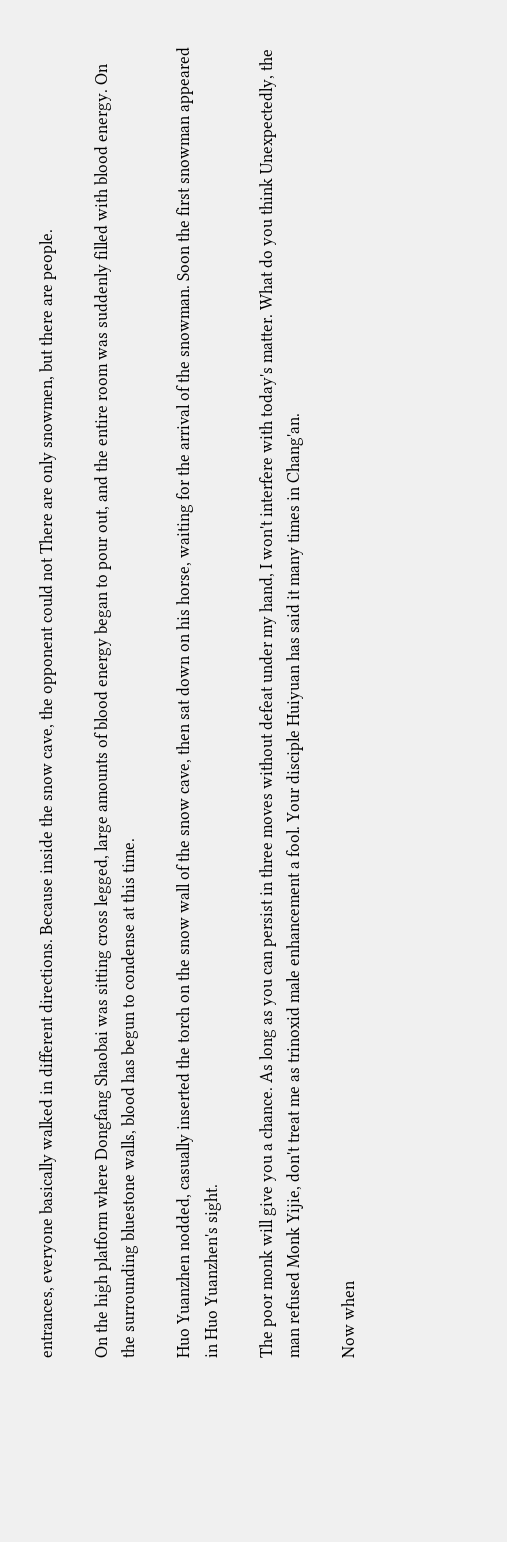entrances, everyone basically walked in different directions. Because inside the snow cave, the opponent could not There are only snowmen, but there are people.

On the high platform where Dongfang Shaobai was sitting cross legged, large amounts of blood energy began to pour out, and the entire room was suddenly filled with blood energy. On the surrounding bluestone walls, blood has begun to condense at this time.

Huo Yuanzhen nodded, casually inserted the torch on the snow wall of the snow cave, then sat down on his horse, waiting for the arrival of the snowman. Soon the first snowman appeared in Huo Yuanzhen's sight.

The poor monk will give you a chance. As long as you can persist in three moves without defeat under my hand, I won't interfere with today's matter. What do you think Unexpectedly, the man refused Monk Yijie, don't treat me as trinoxid male enhancement a fool. Your disciple Huiyuan has said it many times in Chang'an.

Now when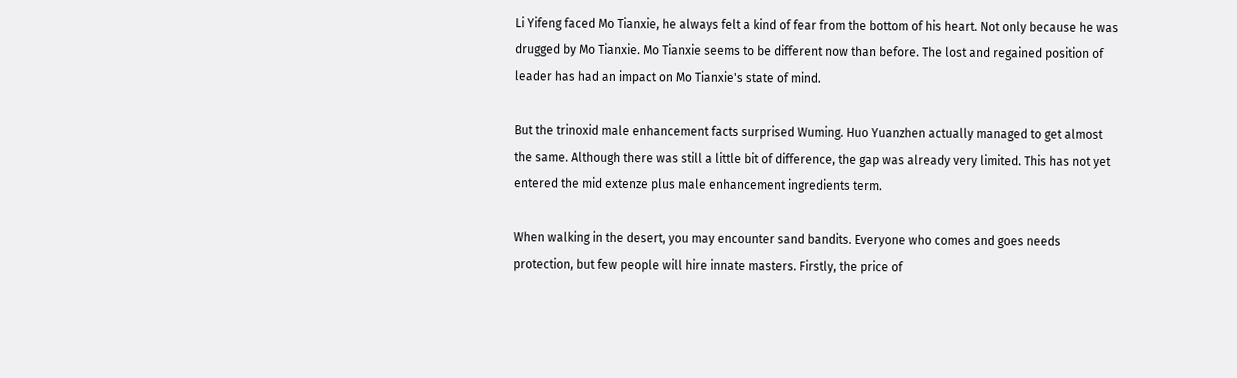Li Yifeng faced Mo Tianxie, he always felt a kind of fear from the bottom of his heart. Not only because he was drugged by Mo Tianxie. Mo Tianxie seems to be different now than before. The lost and regained position of leader has had an impact on Mo Tianxie's state of mind.

But the trinoxid male enhancement facts surprised Wuming. Huo Yuanzhen actually managed to get almost the same. Although there was still a little bit of difference, the gap was already very limited. This has not yet entered the mid extenze plus male enhancement ingredients term.

When walking in the desert, you may encounter sand bandits. Everyone who comes and goes needs protection, but few people will hire innate masters. Firstly, the price of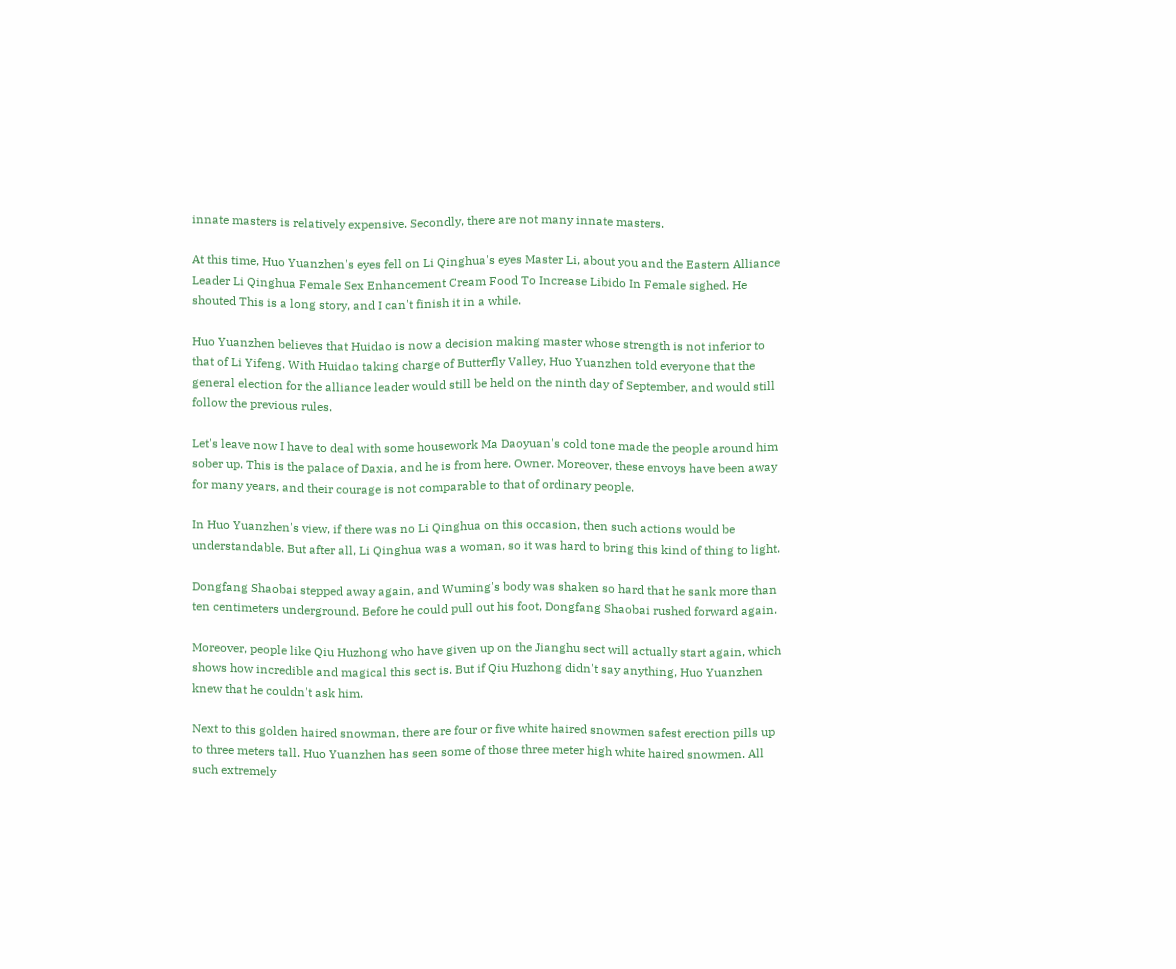innate masters is relatively expensive. Secondly, there are not many innate masters.

At this time, Huo Yuanzhen's eyes fell on Li Qinghua's eyes Master Li, about you and the Eastern Alliance Leader Li Qinghua Female Sex Enhancement Cream Food To Increase Libido In Female sighed. He shouted This is a long story, and I can't finish it in a while.

Huo Yuanzhen believes that Huidao is now a decision making master whose strength is not inferior to that of Li Yifeng. With Huidao taking charge of Butterfly Valley, Huo Yuanzhen told everyone that the general election for the alliance leader would still be held on the ninth day of September, and would still follow the previous rules.

Let's leave now I have to deal with some housework Ma Daoyuan's cold tone made the people around him sober up. This is the palace of Daxia, and he is from here. Owner. Moreover, these envoys have been away for many years, and their courage is not comparable to that of ordinary people.

In Huo Yuanzhen's view, if there was no Li Qinghua on this occasion, then such actions would be understandable. But after all, Li Qinghua was a woman, so it was hard to bring this kind of thing to light.

Dongfang Shaobai stepped away again, and Wuming's body was shaken so hard that he sank more than ten centimeters underground. Before he could pull out his foot, Dongfang Shaobai rushed forward again.

Moreover, people like Qiu Huzhong who have given up on the Jianghu sect will actually start again, which shows how incredible and magical this sect is. But if Qiu Huzhong didn't say anything, Huo Yuanzhen knew that he couldn't ask him.

Next to this golden haired snowman, there are four or five white haired snowmen safest erection pills up to three meters tall. Huo Yuanzhen has seen some of those three meter high white haired snowmen. All such extremely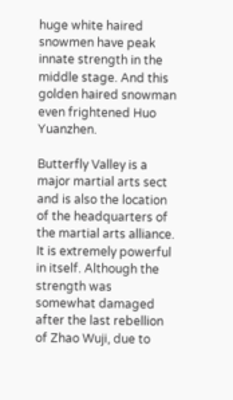huge white haired snowmen have peak innate strength in the middle stage. And this golden haired snowman even frightened Huo Yuanzhen.

Butterfly Valley is a major martial arts sect and is also the location of the headquarters of the martial arts alliance. It is extremely powerful in itself. Although the strength was somewhat damaged after the last rebellion of Zhao Wuji, due to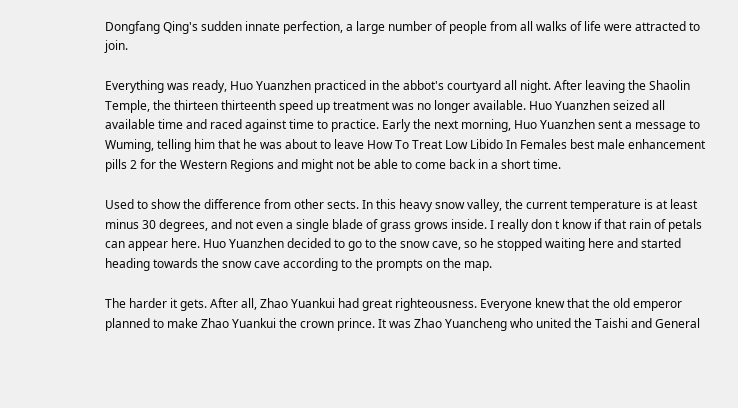Dongfang Qing's sudden innate perfection, a large number of people from all walks of life were attracted to join.

Everything was ready, Huo Yuanzhen practiced in the abbot's courtyard all night. After leaving the Shaolin Temple, the thirteen thirteenth speed up treatment was no longer available. Huo Yuanzhen seized all available time and raced against time to practice. Early the next morning, Huo Yuanzhen sent a message to Wuming, telling him that he was about to leave How To Treat Low Libido In Females best male enhancement pills 2 for the Western Regions and might not be able to come back in a short time.

Used to show the difference from other sects. In this heavy snow valley, the current temperature is at least minus 30 degrees, and not even a single blade of grass grows inside. I really don t know if that rain of petals can appear here. Huo Yuanzhen decided to go to the snow cave, so he stopped waiting here and started heading towards the snow cave according to the prompts on the map.

The harder it gets. After all, Zhao Yuankui had great righteousness. Everyone knew that the old emperor planned to make Zhao Yuankui the crown prince. It was Zhao Yuancheng who united the Taishi and General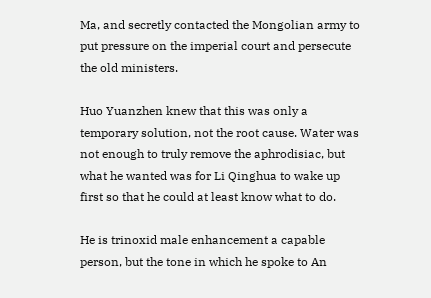Ma, and secretly contacted the Mongolian army to put pressure on the imperial court and persecute the old ministers.

Huo Yuanzhen knew that this was only a temporary solution, not the root cause. Water was not enough to truly remove the aphrodisiac, but what he wanted was for Li Qinghua to wake up first so that he could at least know what to do.

He is trinoxid male enhancement a capable person, but the tone in which he spoke to An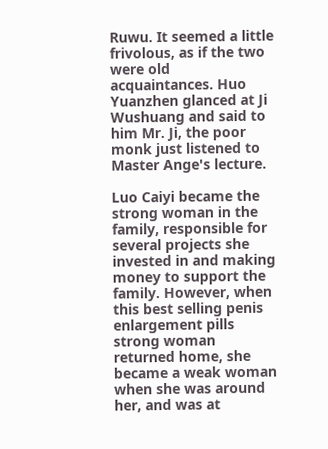Ruwu. It seemed a little frivolous, as if the two were old acquaintances. Huo Yuanzhen glanced at Ji Wushuang and said to him Mr. Ji, the poor monk just listened to Master Ange's lecture.

Luo Caiyi became the strong woman in the family, responsible for several projects she invested in and making money to support the family. However, when this best selling penis enlargement pills strong woman returned home, she became a weak woman when she was around her, and was at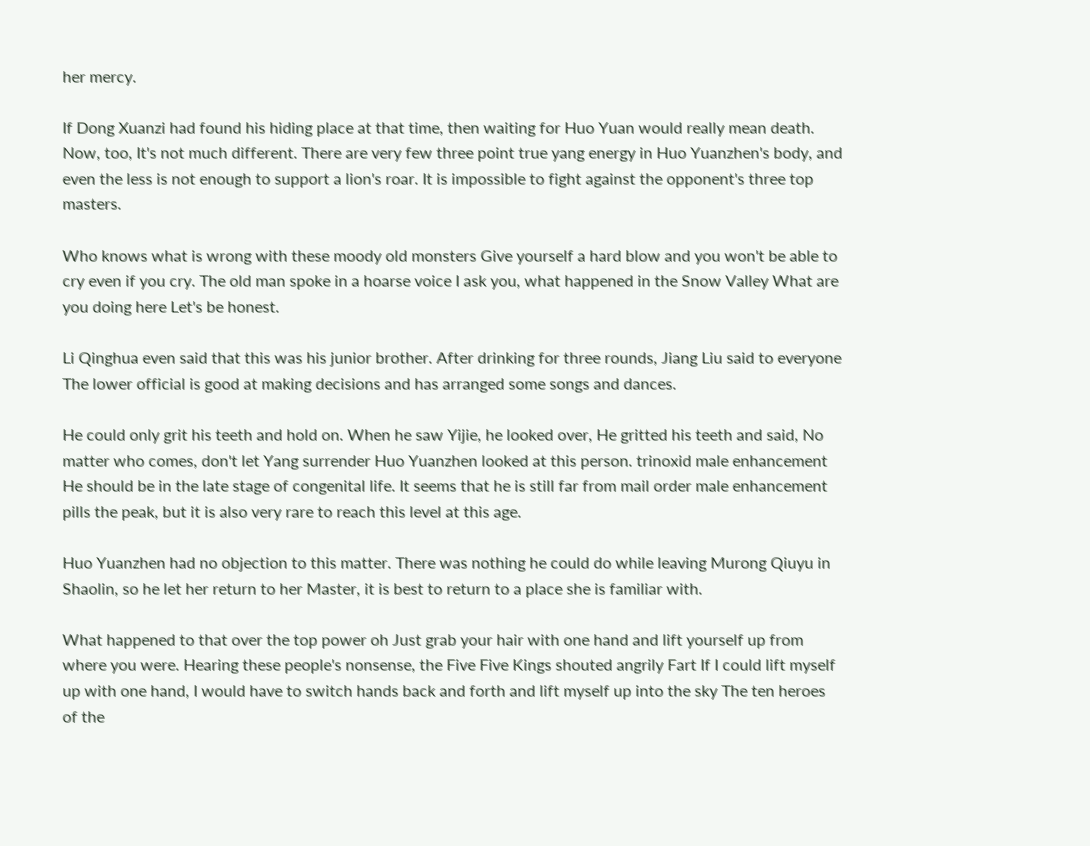her mercy.

If Dong Xuanzi had found his hiding place at that time, then waiting for Huo Yuan would really mean death. Now, too, It's not much different. There are very few three point true yang energy in Huo Yuanzhen's body, and even the less is not enough to support a lion's roar. It is impossible to fight against the opponent's three top masters.

Who knows what is wrong with these moody old monsters Give yourself a hard blow and you won't be able to cry even if you cry. The old man spoke in a hoarse voice I ask you, what happened in the Snow Valley What are you doing here Let's be honest.

Li Qinghua even said that this was his junior brother. After drinking for three rounds, Jiang Liu said to everyone The lower official is good at making decisions and has arranged some songs and dances.

He could only grit his teeth and hold on. When he saw Yijie, he looked over, He gritted his teeth and said, No matter who comes, don't let Yang surrender Huo Yuanzhen looked at this person. trinoxid male enhancement He should be in the late stage of congenital life. It seems that he is still far from mail order male enhancement pills the peak, but it is also very rare to reach this level at this age.

Huo Yuanzhen had no objection to this matter. There was nothing he could do while leaving Murong Qiuyu in Shaolin, so he let her return to her Master, it is best to return to a place she is familiar with.

What happened to that over the top power oh Just grab your hair with one hand and lift yourself up from where you were. Hearing these people's nonsense, the Five Five Kings shouted angrily Fart If I could lift myself up with one hand, I would have to switch hands back and forth and lift myself up into the sky The ten heroes of the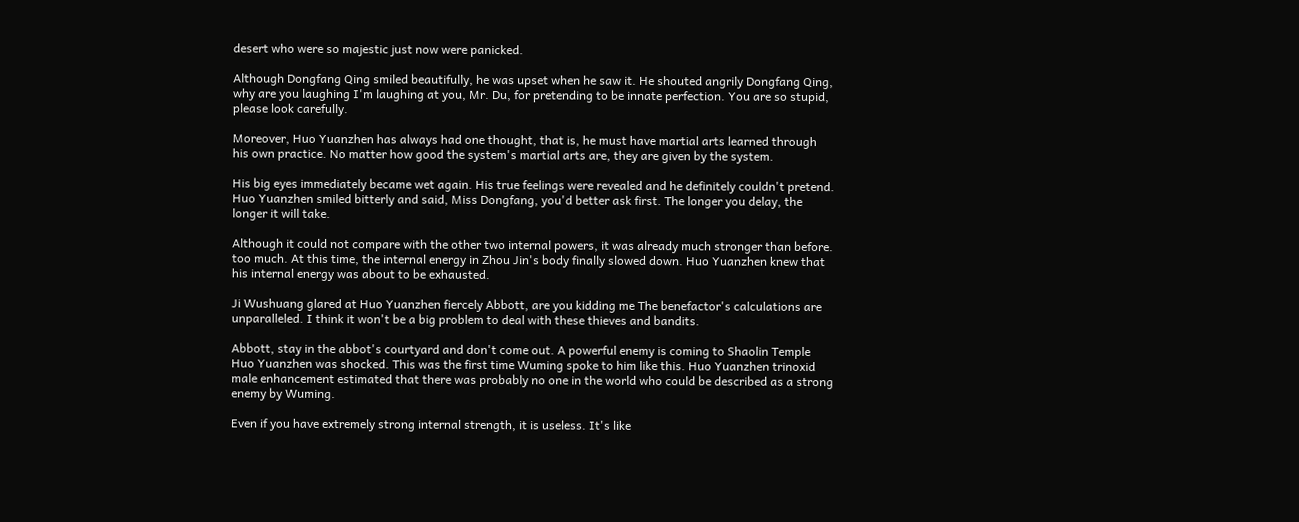desert who were so majestic just now were panicked.

Although Dongfang Qing smiled beautifully, he was upset when he saw it. He shouted angrily Dongfang Qing, why are you laughing I'm laughing at you, Mr. Du, for pretending to be innate perfection. You are so stupid, please look carefully.

Moreover, Huo Yuanzhen has always had one thought, that is, he must have martial arts learned through his own practice. No matter how good the system's martial arts are, they are given by the system.

His big eyes immediately became wet again. His true feelings were revealed and he definitely couldn't pretend. Huo Yuanzhen smiled bitterly and said, Miss Dongfang, you'd better ask first. The longer you delay, the longer it will take.

Although it could not compare with the other two internal powers, it was already much stronger than before. too much. At this time, the internal energy in Zhou Jin's body finally slowed down. Huo Yuanzhen knew that his internal energy was about to be exhausted.

Ji Wushuang glared at Huo Yuanzhen fiercely Abbott, are you kidding me The benefactor's calculations are unparalleled. I think it won't be a big problem to deal with these thieves and bandits.

Abbott, stay in the abbot's courtyard and don't come out. A powerful enemy is coming to Shaolin Temple Huo Yuanzhen was shocked. This was the first time Wuming spoke to him like this. Huo Yuanzhen trinoxid male enhancement estimated that there was probably no one in the world who could be described as a strong enemy by Wuming.

Even if you have extremely strong internal strength, it is useless. It's like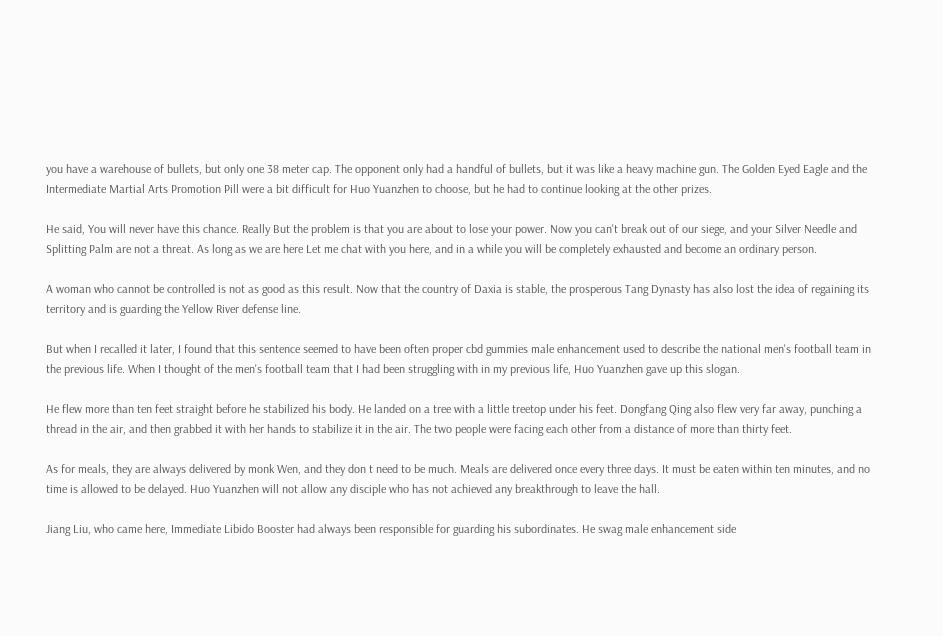you have a warehouse of bullets, but only one 38 meter cap. The opponent only had a handful of bullets, but it was like a heavy machine gun. The Golden Eyed Eagle and the Intermediate Martial Arts Promotion Pill were a bit difficult for Huo Yuanzhen to choose, but he had to continue looking at the other prizes.

He said, You will never have this chance. Really But the problem is that you are about to lose your power. Now you can't break out of our siege, and your Silver Needle and Splitting Palm are not a threat. As long as we are here Let me chat with you here, and in a while you will be completely exhausted and become an ordinary person.

A woman who cannot be controlled is not as good as this result. Now that the country of Daxia is stable, the prosperous Tang Dynasty has also lost the idea of regaining its territory and is guarding the Yellow River defense line.

But when I recalled it later, I found that this sentence seemed to have been often proper cbd gummies male enhancement used to describe the national men's football team in the previous life. When I thought of the men's football team that I had been struggling with in my previous life, Huo Yuanzhen gave up this slogan.

He flew more than ten feet straight before he stabilized his body. He landed on a tree with a little treetop under his feet. Dongfang Qing also flew very far away, punching a thread in the air, and then grabbed it with her hands to stabilize it in the air. The two people were facing each other from a distance of more than thirty feet.

As for meals, they are always delivered by monk Wen, and they don t need to be much. Meals are delivered once every three days. It must be eaten within ten minutes, and no time is allowed to be delayed. Huo Yuanzhen will not allow any disciple who has not achieved any breakthrough to leave the hall.

Jiang Liu, who came here, Immediate Libido Booster had always been responsible for guarding his subordinates. He swag male enhancement side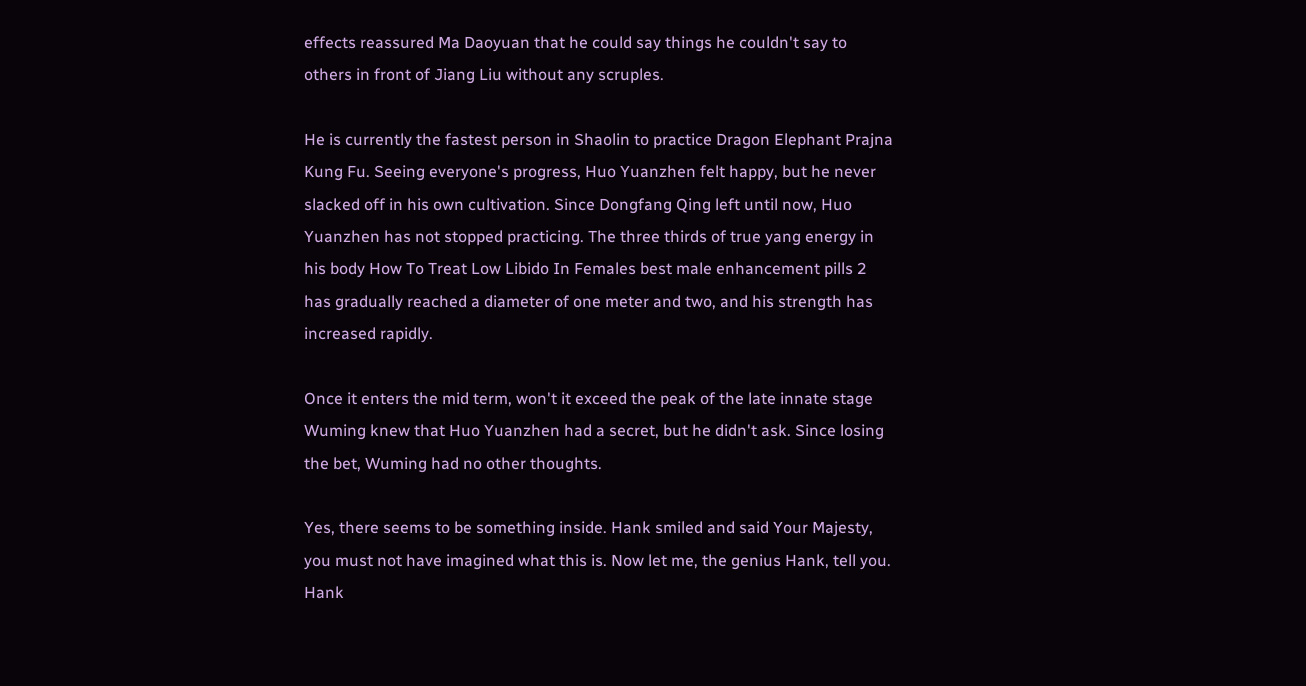effects reassured Ma Daoyuan that he could say things he couldn't say to others in front of Jiang Liu without any scruples.

He is currently the fastest person in Shaolin to practice Dragon Elephant Prajna Kung Fu. Seeing everyone's progress, Huo Yuanzhen felt happy, but he never slacked off in his own cultivation. Since Dongfang Qing left until now, Huo Yuanzhen has not stopped practicing. The three thirds of true yang energy in his body How To Treat Low Libido In Females best male enhancement pills 2 has gradually reached a diameter of one meter and two, and his strength has increased rapidly.

Once it enters the mid term, won't it exceed the peak of the late innate stage Wuming knew that Huo Yuanzhen had a secret, but he didn't ask. Since losing the bet, Wuming had no other thoughts.

Yes, there seems to be something inside. Hank smiled and said Your Majesty, you must not have imagined what this is. Now let me, the genius Hank, tell you. Hank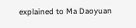explained to Ma Daoyuan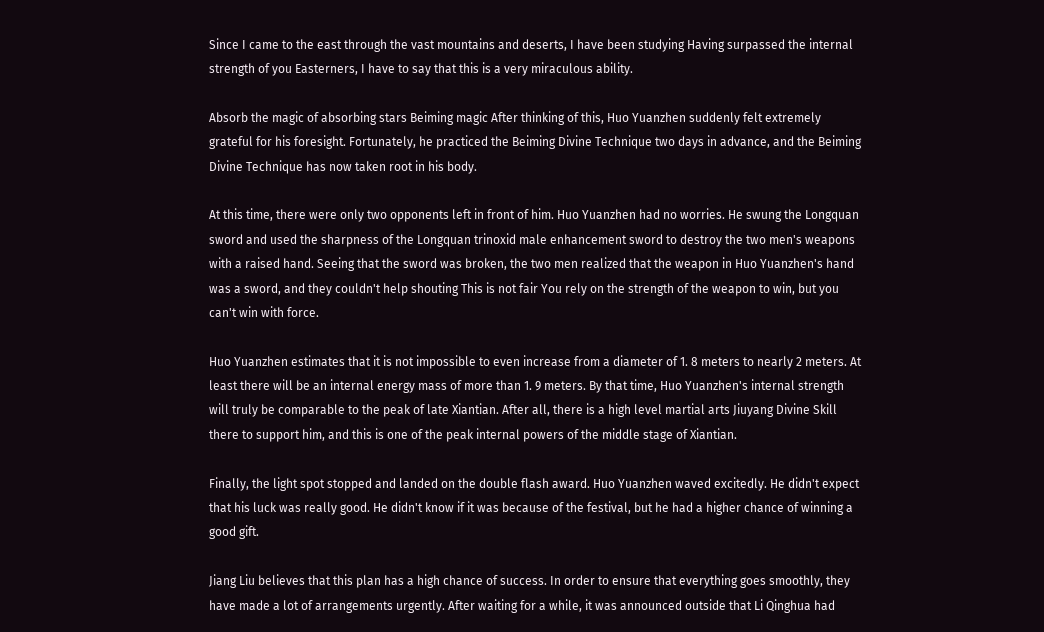Since I came to the east through the vast mountains and deserts, I have been studying Having surpassed the internal strength of you Easterners, I have to say that this is a very miraculous ability.

Absorb the magic of absorbing stars Beiming magic After thinking of this, Huo Yuanzhen suddenly felt extremely grateful for his foresight. Fortunately, he practiced the Beiming Divine Technique two days in advance, and the Beiming Divine Technique has now taken root in his body.

At this time, there were only two opponents left in front of him. Huo Yuanzhen had no worries. He swung the Longquan sword and used the sharpness of the Longquan trinoxid male enhancement sword to destroy the two men's weapons with a raised hand. Seeing that the sword was broken, the two men realized that the weapon in Huo Yuanzhen's hand was a sword, and they couldn't help shouting This is not fair You rely on the strength of the weapon to win, but you can't win with force.

Huo Yuanzhen estimates that it is not impossible to even increase from a diameter of 1. 8 meters to nearly 2 meters. At least there will be an internal energy mass of more than 1. 9 meters. By that time, Huo Yuanzhen's internal strength will truly be comparable to the peak of late Xiantian. After all, there is a high level martial arts Jiuyang Divine Skill there to support him, and this is one of the peak internal powers of the middle stage of Xiantian.

Finally, the light spot stopped and landed on the double flash award. Huo Yuanzhen waved excitedly. He didn't expect that his luck was really good. He didn't know if it was because of the festival, but he had a higher chance of winning a good gift.

Jiang Liu believes that this plan has a high chance of success. In order to ensure that everything goes smoothly, they have made a lot of arrangements urgently. After waiting for a while, it was announced outside that Li Qinghua had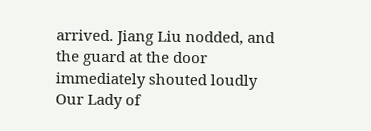arrived. Jiang Liu nodded, and the guard at the door immediately shouted loudly Our Lady of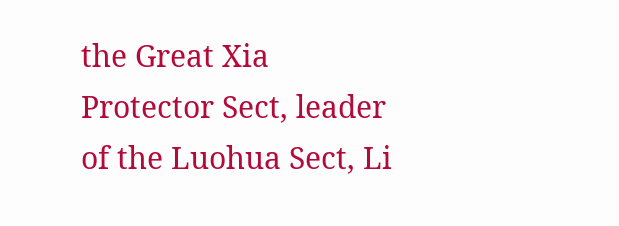the Great Xia Protector Sect, leader of the Luohua Sect, Li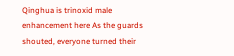Qinghua is trinoxid male enhancement here As the guards shouted, everyone turned their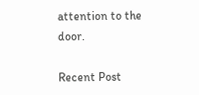attention to the door.

Recent Post